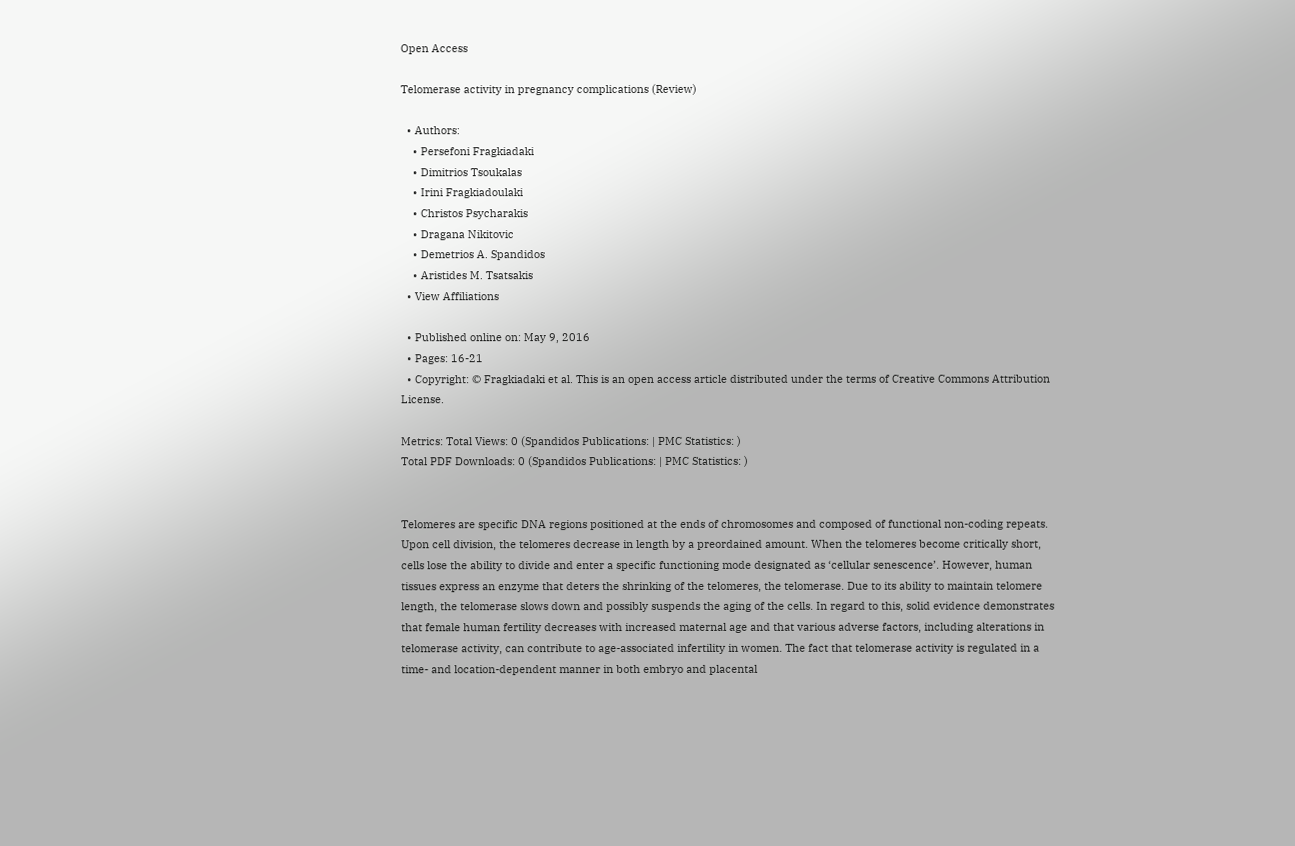Open Access

Telomerase activity in pregnancy complications (Review)

  • Authors:
    • Persefoni Fragkiadaki
    • Dimitrios Tsoukalas
    • Irini Fragkiadoulaki
    • Christos Psycharakis
    • Dragana Nikitovic
    • Demetrios A. Spandidos
    • Aristides M. Tsatsakis
  • View Affiliations

  • Published online on: May 9, 2016
  • Pages: 16-21
  • Copyright: © Fragkiadaki et al. This is an open access article distributed under the terms of Creative Commons Attribution License.

Metrics: Total Views: 0 (Spandidos Publications: | PMC Statistics: )
Total PDF Downloads: 0 (Spandidos Publications: | PMC Statistics: )


Telomeres are specific DNA regions positioned at the ends of chromosomes and composed of functional non-coding repeats. Upon cell division, the telomeres decrease in length by a preordained amount. When the telomeres become critically short, cells lose the ability to divide and enter a specific functioning mode designated as ‘cellular senescence’. However, human tissues express an enzyme that deters the shrinking of the telomeres, the telomerase. Due to its ability to maintain telomere length, the telomerase slows down and possibly suspends the aging of the cells. In regard to this, solid evidence demonstrates that female human fertility decreases with increased maternal age and that various adverse factors, including alterations in telomerase activity, can contribute to age-associated infertility in women. The fact that telomerase activity is regulated in a time- and location-dependent manner in both embryo and placental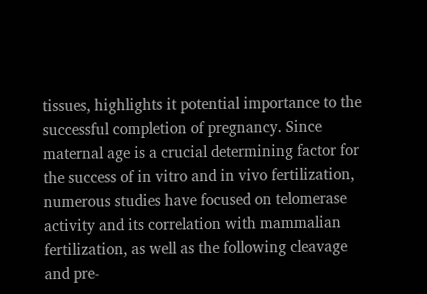tissues, highlights it potential importance to the successful completion of pregnancy. Since maternal age is a crucial determining factor for the success of in vitro and in vivo fertilization, numerous studies have focused on telomerase activity and its correlation with mammalian fertilization, as well as the following cleavage and pre-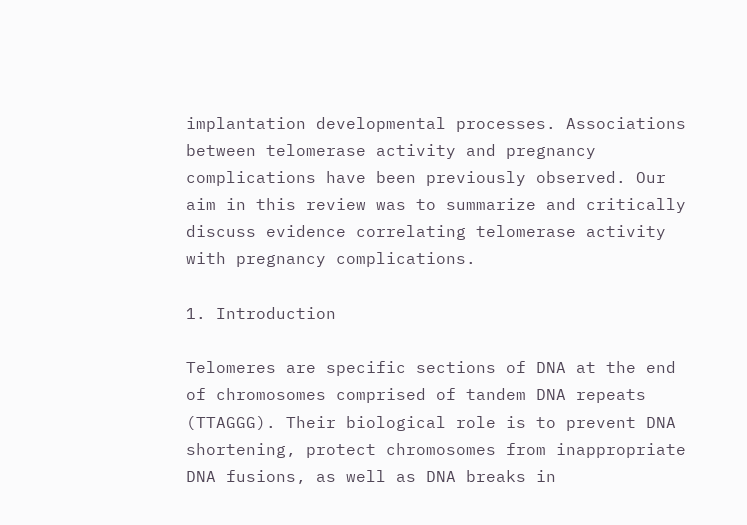implantation developmental processes. Associations between telomerase activity and pregnancy complications have been previously observed. Our aim in this review was to summarize and critically discuss evidence correlating telomerase activity with pregnancy complications.

1. Introduction

Telomeres are specific sections of DNA at the end of chromosomes comprised of tandem DNA repeats (TTAGGG). Their biological role is to prevent DNA shortening, protect chromosomes from inappropriate DNA fusions, as well as DNA breaks in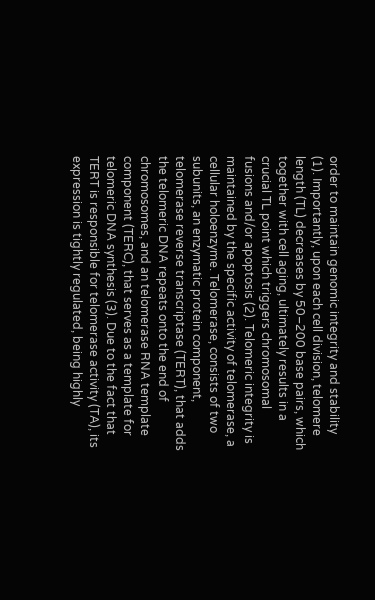order to maintain genomic integrity and stability (1). Importantly, upon each cell division, telomere length (TL) decreases by 50–200 base pairs, which together with cell aging, ultimately results in a crucial TL point which triggers chromosomal fusions and/or apoptosis (2). Telomeric integrity is maintained by the specific activity of telomerase, a cellular holoenzyme. Telomerase, consists of two subunits, an enzymatic protein component, telomerase reverse transcriptase (TERT), that adds the telomeric DNA repeats onto the end of chromosomes, and an telomerase RNA template component (TERC), that serves as a template for telomeric DNA synthesis (3). Due to the fact that TERT is responsible for telomerase activity (TA), its expression is tightly regulated, being highly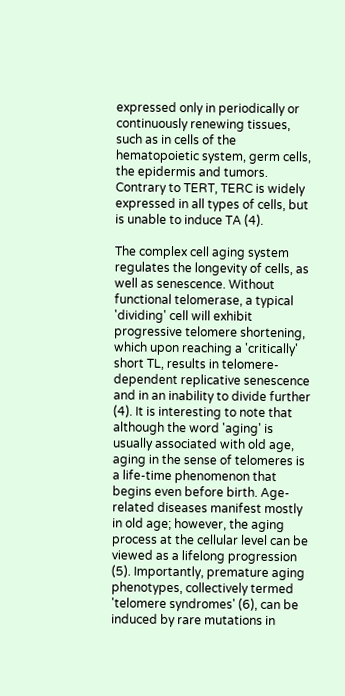expressed only in periodically or continuously renewing tissues, such as in cells of the hematopoietic system, germ cells, the epidermis and tumors. Contrary to TERT, TERC is widely expressed in all types of cells, but is unable to induce TA (4).

The complex cell aging system regulates the longevity of cells, as well as senescence. Without functional telomerase, a typical 'dividing' cell will exhibit progressive telomere shortening, which upon reaching a 'critically' short TL, results in telomere-dependent replicative senescence and in an inability to divide further (4). It is interesting to note that although the word 'aging' is usually associated with old age, aging in the sense of telomeres is a life-time phenomenon that begins even before birth. Age-related diseases manifest mostly in old age; however, the aging process at the cellular level can be viewed as a lifelong progression (5). Importantly, premature aging phenotypes, collectively termed 'telomere syndromes' (6), can be induced by rare mutations in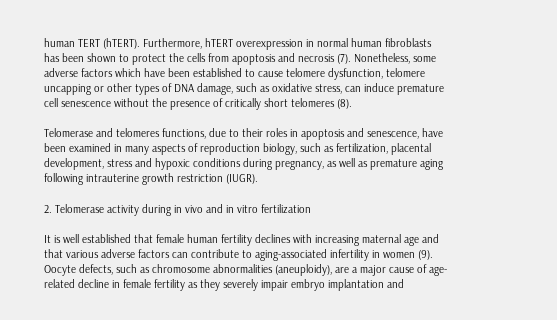human TERT (hTERT). Furthermore, hTERT overexpression in normal human fibroblasts has been shown to protect the cells from apoptosis and necrosis (7). Nonetheless, some adverse factors which have been established to cause telomere dysfunction, telomere uncapping or other types of DNA damage, such as oxidative stress, can induce premature cell senescence without the presence of critically short telomeres (8).

Telomerase and telomeres functions, due to their roles in apoptosis and senescence, have been examined in many aspects of reproduction biology, such as fertilization, placental development, stress and hypoxic conditions during pregnancy, as well as premature aging following intrauterine growth restriction (IUGR).

2. Telomerase activity during in vivo and in vitro fertilization

It is well established that female human fertility declines with increasing maternal age and that various adverse factors can contribute to aging-associated infertility in women (9). Oocyte defects, such as chromosome abnormalities (aneuploidy), are a major cause of age-related decline in female fertility as they severely impair embryo implantation and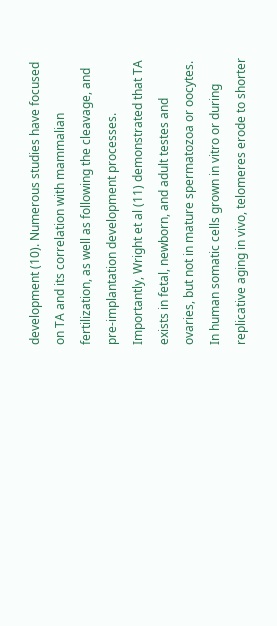development (10). Numerous studies have focused on TA and its correlation with mammalian fertilization, as well as following the cleavage, and pre-implantation development processes. Importantly, Wright et al (11) demonstrated that TA exists in fetal, newborn, and adult testes and ovaries, but not in mature spermatozoa or oocytes. In human somatic cells grown in vitro or during replicative aging in vivo, telomeres erode to shorter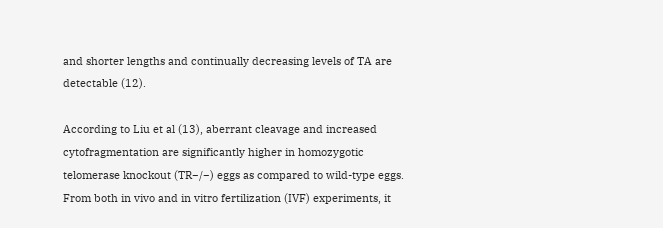and shorter lengths and continually decreasing levels of TA are detectable (12).

According to Liu et al (13), aberrant cleavage and increased cytofragmentation are significantly higher in homozygotic telomerase knockout (TR−/−) eggs as compared to wild-type eggs. From both in vivo and in vitro fertilization (IVF) experiments, it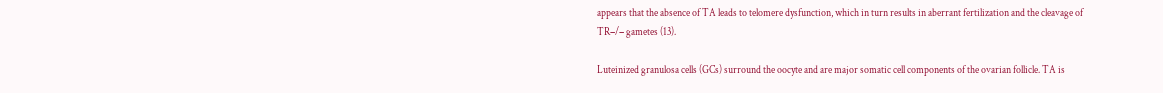appears that the absence of TA leads to telomere dysfunction, which in turn results in aberrant fertilization and the cleavage of TR−/− gametes (13).

Luteinized granulosa cells (GCs) surround the oocyte and are major somatic cell components of the ovarian follicle. TA is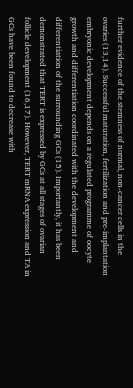further evidence of the stemness of normal, non-cancer cells in the ovaries (13,14). Successful maturation, fertilization and pre-implantation embryonic development depends on a regulated programme of oocyte growth and differentiation coordinated with the development and differentiation of the surrounding GCs (15). Importantly, it has been demonstrated that TERT is expressed by GCs at all stages of ovarian follicle development (16,17). However, TERT mRNA expression and TA in GCs have been found to decrease with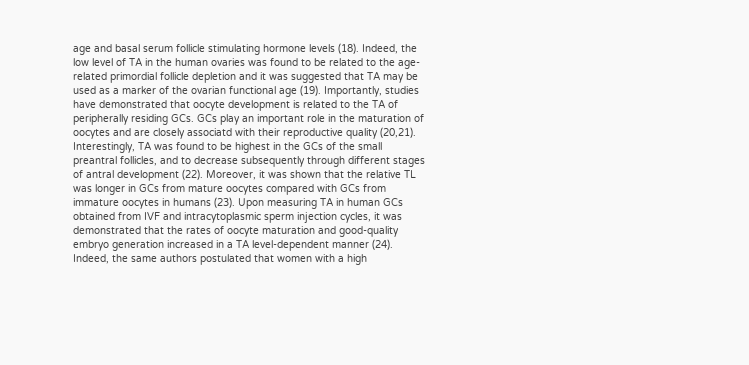age and basal serum follicle stimulating hormone levels (18). Indeed, the low level of TA in the human ovaries was found to be related to the age-related primordial follicle depletion and it was suggested that TA may be used as a marker of the ovarian functional age (19). Importantly, studies have demonstrated that oocyte development is related to the TA of peripherally residing GCs. GCs play an important role in the maturation of oocytes and are closely associatd with their reproductive quality (20,21). Interestingly, TA was found to be highest in the GCs of the small preantral follicles, and to decrease subsequently through different stages of antral development (22). Moreover, it was shown that the relative TL was longer in GCs from mature oocytes compared with GCs from immature oocytes in humans (23). Upon measuring TA in human GCs obtained from IVF and intracytoplasmic sperm injection cycles, it was demonstrated that the rates of oocyte maturation and good-quality embryo generation increased in a TA level-dependent manner (24). Indeed, the same authors postulated that women with a high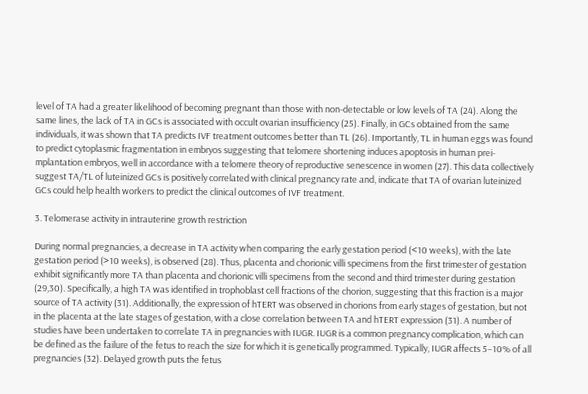level of TA had a greater likelihood of becoming pregnant than those with non-detectable or low levels of TA (24). Along the same lines, the lack of TA in GCs is associated with occult ovarian insufficiency (25). Finally, in GCs obtained from the same individuals, it was shown that TA predicts IVF treatment outcomes better than TL (26). Importantly, TL in human eggs was found to predict cytoplasmic fragmentation in embryos suggesting that telomere shortening induces apoptosis in human prei-mplantation embryos, well in accordance with a telomere theory of reproductive senescence in women (27). This data collectively suggest TA/TL of luteinized GCs is positively correlated with clinical pregnancy rate and, indicate that TA of ovarian luteinized GCs could help health workers to predict the clinical outcomes of IVF treatment.

3. Telomerase activity in intrauterine growth restriction

During normal pregnancies, a decrease in TA activity when comparing the early gestation period (<10 weeks), with the late gestation period (>10 weeks), is observed (28). Thus, placenta and chorionic villi specimens from the first trimester of gestation exhibit significantly more TA than placenta and chorionic villi specimens from the second and third trimester during gestation (29,30). Specifically, a high TA was identified in trophoblast cell fractions of the chorion, suggesting that this fraction is a major source of TA activity (31). Additionally, the expression of hTERT was observed in chorions from early stages of gestation, but not in the placenta at the late stages of gestation, with a close correlation between TA and hTERT expression (31). A number of studies have been undertaken to correlate TA in pregnancies with IUGR. IUGR is a common pregnancy complication, which can be defined as the failure of the fetus to reach the size for which it is genetically programmed. Typically, IUGR affects 5–10% of all pregnancies (32). Delayed growth puts the fetus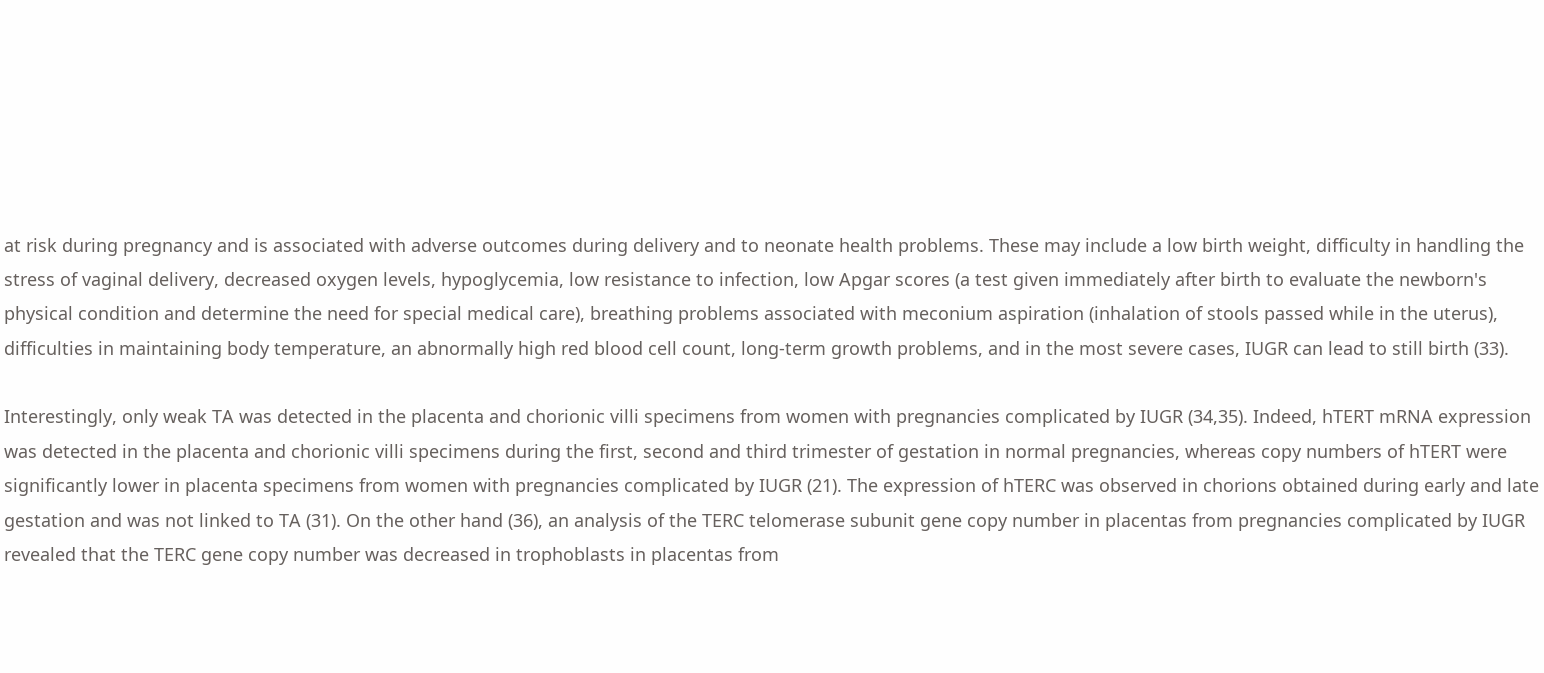at risk during pregnancy and is associated with adverse outcomes during delivery and to neonate health problems. These may include a low birth weight, difficulty in handling the stress of vaginal delivery, decreased oxygen levels, hypoglycemia, low resistance to infection, low Apgar scores (a test given immediately after birth to evaluate the newborn's physical condition and determine the need for special medical care), breathing problems associated with meconium aspiration (inhalation of stools passed while in the uterus), difficulties in maintaining body temperature, an abnormally high red blood cell count, long-term growth problems, and in the most severe cases, IUGR can lead to still birth (33).

Interestingly, only weak TA was detected in the placenta and chorionic villi specimens from women with pregnancies complicated by IUGR (34,35). Indeed, hTERT mRNA expression was detected in the placenta and chorionic villi specimens during the first, second and third trimester of gestation in normal pregnancies, whereas copy numbers of hTERT were significantly lower in placenta specimens from women with pregnancies complicated by IUGR (21). The expression of hTERC was observed in chorions obtained during early and late gestation and was not linked to TA (31). On the other hand (36), an analysis of the TERC telomerase subunit gene copy number in placentas from pregnancies complicated by IUGR revealed that the TERC gene copy number was decreased in trophoblasts in placentas from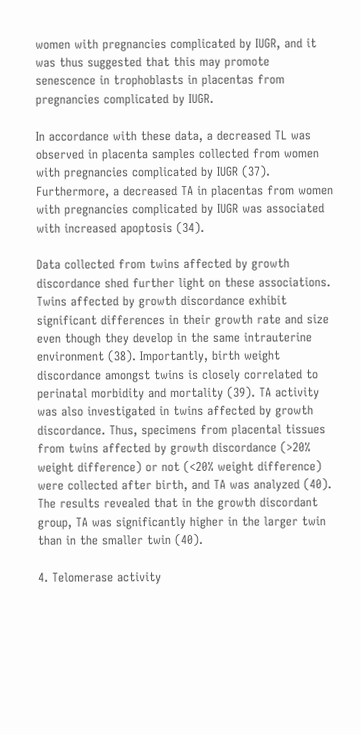women with pregnancies complicated by IUGR, and it was thus suggested that this may promote senescence in trophoblasts in placentas from pregnancies complicated by IUGR.

In accordance with these data, a decreased TL was observed in placenta samples collected from women with pregnancies complicated by IUGR (37). Furthermore, a decreased TA in placentas from women with pregnancies complicated by IUGR was associated with increased apoptosis (34).

Data collected from twins affected by growth discordance shed further light on these associations. Twins affected by growth discordance exhibit significant differences in their growth rate and size even though they develop in the same intrauterine environment (38). Importantly, birth weight discordance amongst twins is closely correlated to perinatal morbidity and mortality (39). TA activity was also investigated in twins affected by growth discordance. Thus, specimens from placental tissues from twins affected by growth discordance (>20% weight difference) or not (<20% weight difference) were collected after birth, and TA was analyzed (40). The results revealed that in the growth discordant group, TA was significantly higher in the larger twin than in the smaller twin (40).

4. Telomerase activity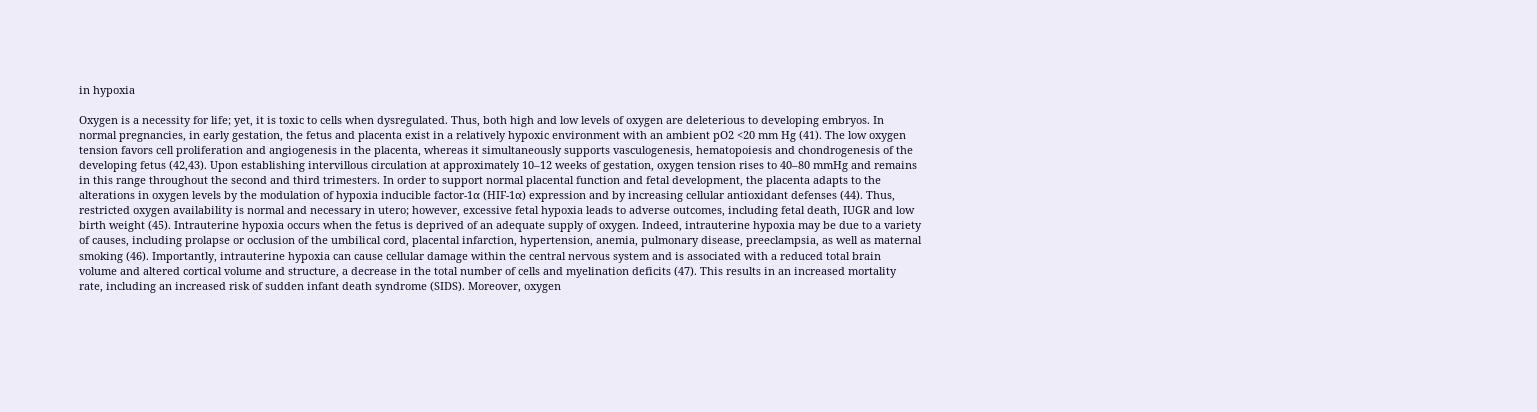in hypoxia

Oxygen is a necessity for life; yet, it is toxic to cells when dysregulated. Thus, both high and low levels of oxygen are deleterious to developing embryos. In normal pregnancies, in early gestation, the fetus and placenta exist in a relatively hypoxic environment with an ambient pO2 <20 mm Hg (41). The low oxygen tension favors cell proliferation and angiogenesis in the placenta, whereas it simultaneously supports vasculogenesis, hematopoiesis and chondrogenesis of the developing fetus (42,43). Upon establishing intervillous circulation at approximately 10–12 weeks of gestation, oxygen tension rises to 40–80 mmHg and remains in this range throughout the second and third trimesters. In order to support normal placental function and fetal development, the placenta adapts to the alterations in oxygen levels by the modulation of hypoxia inducible factor-1α (HIF-1α) expression and by increasing cellular antioxidant defenses (44). Thus, restricted oxygen availability is normal and necessary in utero; however, excessive fetal hypoxia leads to adverse outcomes, including fetal death, IUGR and low birth weight (45). Intrauterine hypoxia occurs when the fetus is deprived of an adequate supply of oxygen. Indeed, intrauterine hypoxia may be due to a variety of causes, including prolapse or occlusion of the umbilical cord, placental infarction, hypertension, anemia, pulmonary disease, preeclampsia, as well as maternal smoking (46). Importantly, intrauterine hypoxia can cause cellular damage within the central nervous system and is associated with a reduced total brain volume and altered cortical volume and structure, a decrease in the total number of cells and myelination deficits (47). This results in an increased mortality rate, including an increased risk of sudden infant death syndrome (SIDS). Moreover, oxygen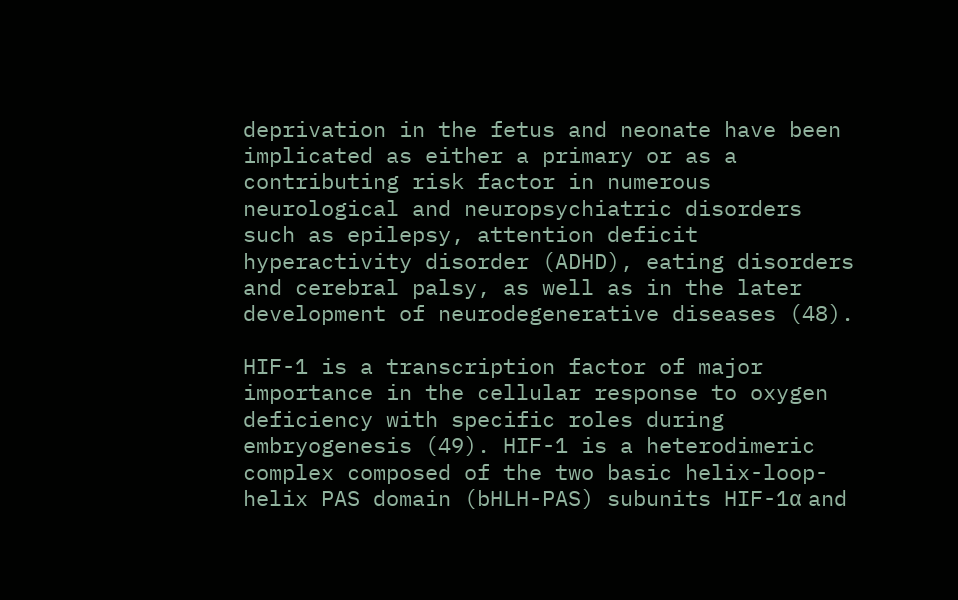deprivation in the fetus and neonate have been implicated as either a primary or as a contributing risk factor in numerous neurological and neuropsychiatric disorders such as epilepsy, attention deficit hyperactivity disorder (ADHD), eating disorders and cerebral palsy, as well as in the later development of neurodegenerative diseases (48).

HIF-1 is a transcription factor of major importance in the cellular response to oxygen deficiency with specific roles during embryogenesis (49). HIF-1 is a heterodimeric complex composed of the two basic helix-loop-helix PAS domain (bHLH-PAS) subunits HIF-1α and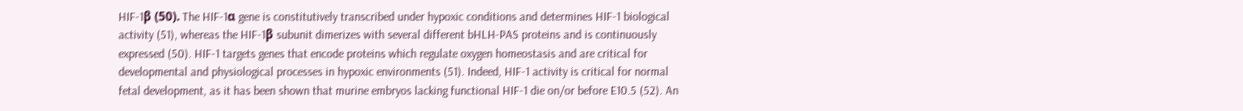HIF-1β (50). The HIF-1α gene is constitutively transcribed under hypoxic conditions and determines HIF-1 biological activity (51), whereas the HIF-1β subunit dimerizes with several different bHLH-PAS proteins and is continuously expressed (50). HIF-1 targets genes that encode proteins which regulate oxygen homeostasis and are critical for developmental and physiological processes in hypoxic environments (51). Indeed, HIF-1 activity is critical for normal fetal development, as it has been shown that murine embryos lacking functional HIF-1 die on/or before E10.5 (52). An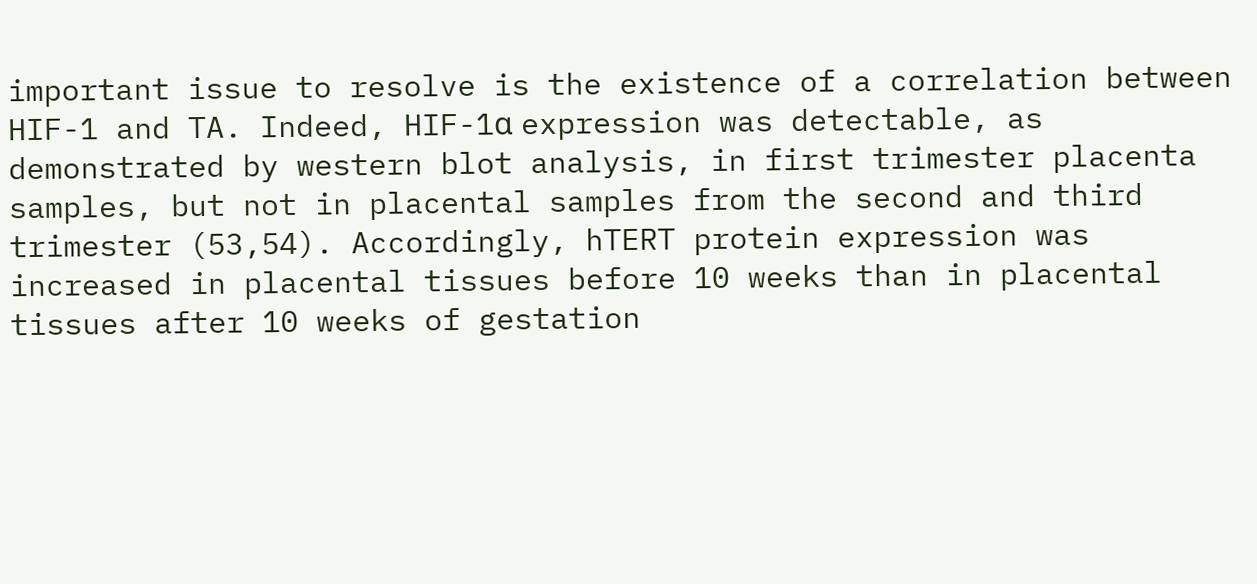important issue to resolve is the existence of a correlation between HIF-1 and TA. Indeed, HIF-1α expression was detectable, as demonstrated by western blot analysis, in first trimester placenta samples, but not in placental samples from the second and third trimester (53,54). Accordingly, hTERT protein expression was increased in placental tissues before 10 weeks than in placental tissues after 10 weeks of gestation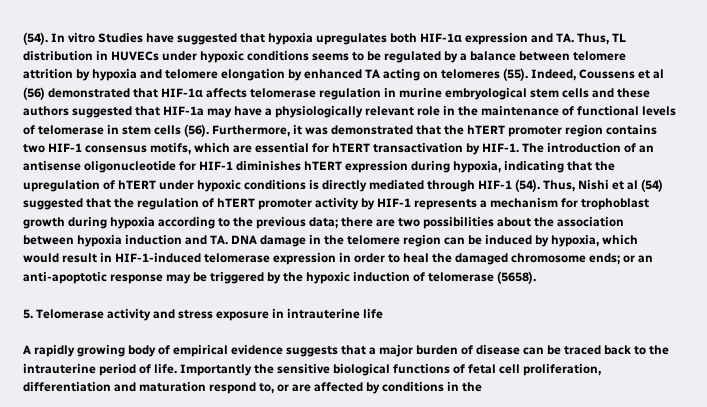(54). In vitro Studies have suggested that hypoxia upregulates both HIF-1α expression and TA. Thus, TL distribution in HUVECs under hypoxic conditions seems to be regulated by a balance between telomere attrition by hypoxia and telomere elongation by enhanced TA acting on telomeres (55). Indeed, Coussens et al (56) demonstrated that HIF-1α affects telomerase regulation in murine embryological stem cells and these authors suggested that HIF-1a may have a physiologically relevant role in the maintenance of functional levels of telomerase in stem cells (56). Furthermore, it was demonstrated that the hTERT promoter region contains two HIF-1 consensus motifs, which are essential for hTERT transactivation by HIF-1. The introduction of an antisense oligonucleotide for HIF-1 diminishes hTERT expression during hypoxia, indicating that the upregulation of hTERT under hypoxic conditions is directly mediated through HIF-1 (54). Thus, Nishi et al (54) suggested that the regulation of hTERT promoter activity by HIF-1 represents a mechanism for trophoblast growth during hypoxia according to the previous data; there are two possibilities about the association between hypoxia induction and TA. DNA damage in the telomere region can be induced by hypoxia, which would result in HIF-1-induced telomerase expression in order to heal the damaged chromosome ends; or an anti-apoptotic response may be triggered by the hypoxic induction of telomerase (5658).

5. Telomerase activity and stress exposure in intrauterine life

A rapidly growing body of empirical evidence suggests that a major burden of disease can be traced back to the intrauterine period of life. Importantly the sensitive biological functions of fetal cell proliferation, differentiation and maturation respond to, or are affected by conditions in the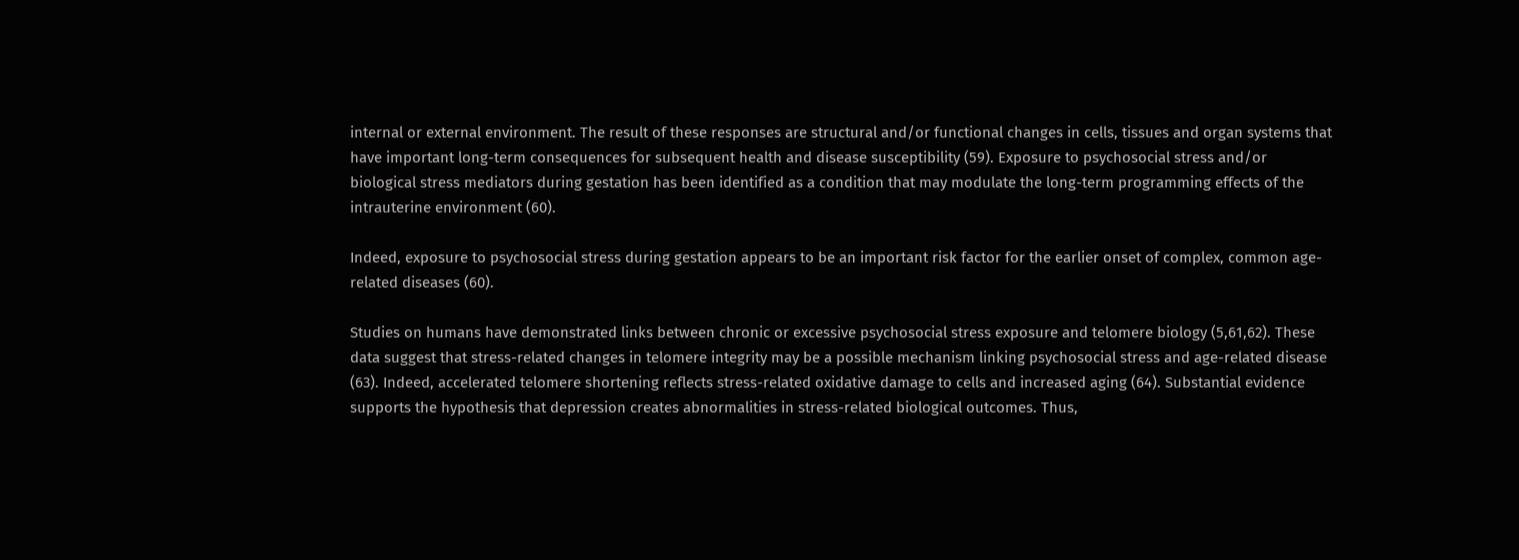internal or external environment. The result of these responses are structural and/or functional changes in cells, tissues and organ systems that have important long-term consequences for subsequent health and disease susceptibility (59). Exposure to psychosocial stress and/or biological stress mediators during gestation has been identified as a condition that may modulate the long-term programming effects of the intrauterine environment (60).

Indeed, exposure to psychosocial stress during gestation appears to be an important risk factor for the earlier onset of complex, common age-related diseases (60).

Studies on humans have demonstrated links between chronic or excessive psychosocial stress exposure and telomere biology (5,61,62). These data suggest that stress-related changes in telomere integrity may be a possible mechanism linking psychosocial stress and age-related disease (63). Indeed, accelerated telomere shortening reflects stress-related oxidative damage to cells and increased aging (64). Substantial evidence supports the hypothesis that depression creates abnormalities in stress-related biological outcomes. Thus,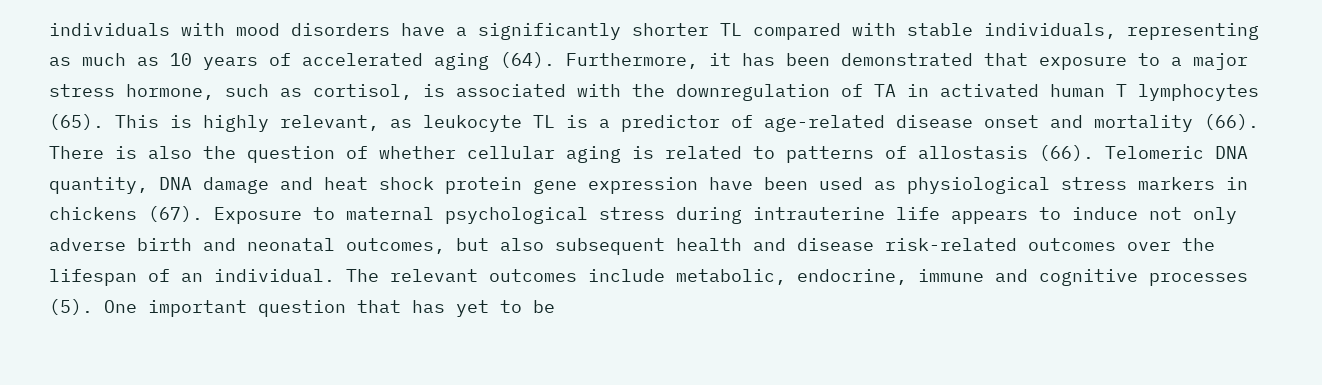individuals with mood disorders have a significantly shorter TL compared with stable individuals, representing as much as 10 years of accelerated aging (64). Furthermore, it has been demonstrated that exposure to a major stress hormone, such as cortisol, is associated with the downregulation of TA in activated human T lymphocytes (65). This is highly relevant, as leukocyte TL is a predictor of age-related disease onset and mortality (66). There is also the question of whether cellular aging is related to patterns of allostasis (66). Telomeric DNA quantity, DNA damage and heat shock protein gene expression have been used as physiological stress markers in chickens (67). Exposure to maternal psychological stress during intrauterine life appears to induce not only adverse birth and neonatal outcomes, but also subsequent health and disease risk-related outcomes over the lifespan of an individual. The relevant outcomes include metabolic, endocrine, immune and cognitive processes (5). One important question that has yet to be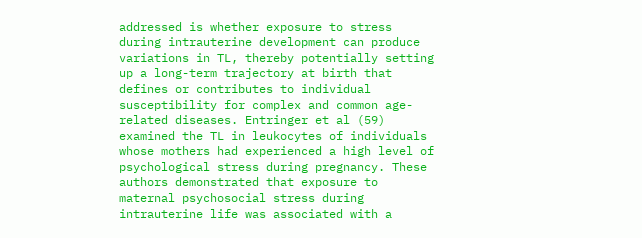addressed is whether exposure to stress during intrauterine development can produce variations in TL, thereby potentially setting up a long-term trajectory at birth that defines or contributes to individual susceptibility for complex and common age-related diseases. Entringer et al (59) examined the TL in leukocytes of individuals whose mothers had experienced a high level of psychological stress during pregnancy. These authors demonstrated that exposure to maternal psychosocial stress during intrauterine life was associated with a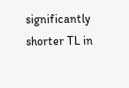significantly shorter TL in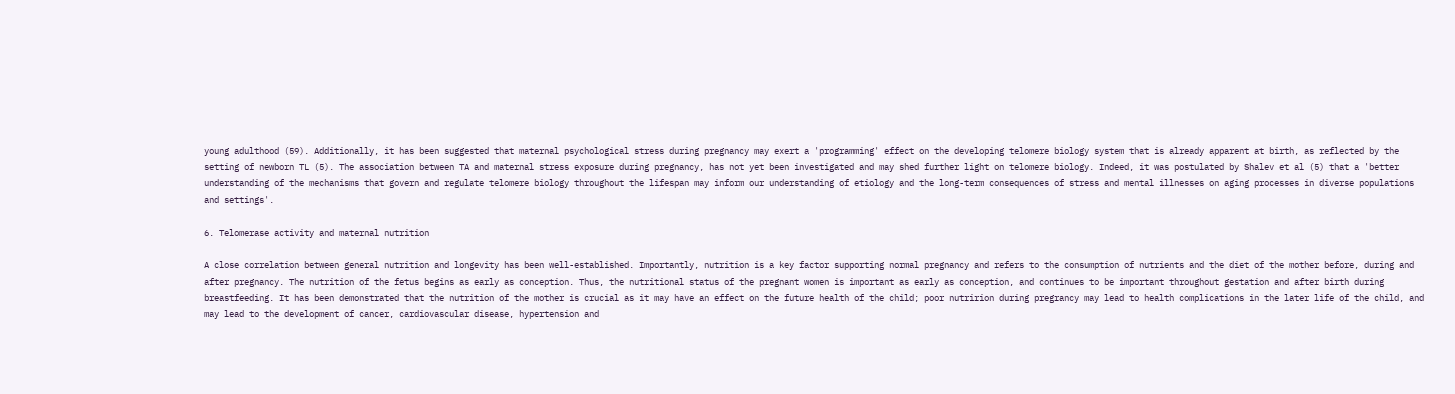young adulthood (59). Additionally, it has been suggested that maternal psychological stress during pregnancy may exert a 'programming' effect on the developing telomere biology system that is already apparent at birth, as reflected by the setting of newborn TL (5). The association between TA and maternal stress exposure during pregnancy, has not yet been investigated and may shed further light on telomere biology. Indeed, it was postulated by Shalev et al (5) that a 'better understanding of the mechanisms that govern and regulate telomere biology throughout the lifespan may inform our understanding of etiology and the long-term consequences of stress and mental illnesses on aging processes in diverse populations and settings'.

6. Telomerase activity and maternal nutrition

A close correlation between general nutrition and longevity has been well-established. Importantly, nutrition is a key factor supporting normal pregnancy and refers to the consumption of nutrients and the diet of the mother before, during and after pregnancy. The nutrition of the fetus begins as early as conception. Thus, the nutritional status of the pregnant women is important as early as conception, and continues to be important throughout gestation and after birth during breastfeeding. It has been demonstrated that the nutrition of the mother is crucial as it may have an effect on the future health of the child; poor nutririon during pregrancy may lead to health complications in the later life of the child, and may lead to the development of cancer, cardiovascular disease, hypertension and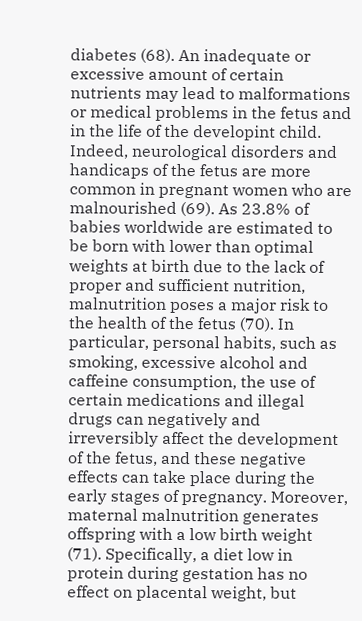diabetes (68). An inadequate or excessive amount of certain nutrients may lead to malformations or medical problems in the fetus and in the life of the developint child. Indeed, neurological disorders and handicaps of the fetus are more common in pregnant women who are malnourished (69). As 23.8% of babies worldwide are estimated to be born with lower than optimal weights at birth due to the lack of proper and sufficient nutrition, malnutrition poses a major risk to the health of the fetus (70). In particular, personal habits, such as smoking, excessive alcohol and caffeine consumption, the use of certain medications and illegal drugs can negatively and irreversibly affect the development of the fetus, and these negative effects can take place during the early stages of pregnancy. Moreover, maternal malnutrition generates offspring with a low birth weight (71). Specifically, a diet low in protein during gestation has no effect on placental weight, but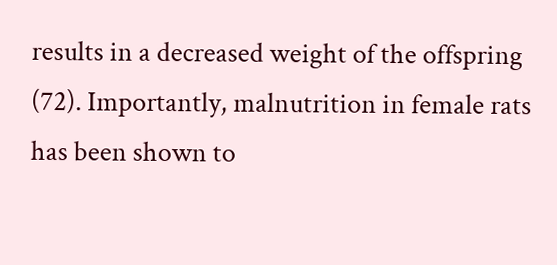results in a decreased weight of the offspring (72). Importantly, malnutrition in female rats has been shown to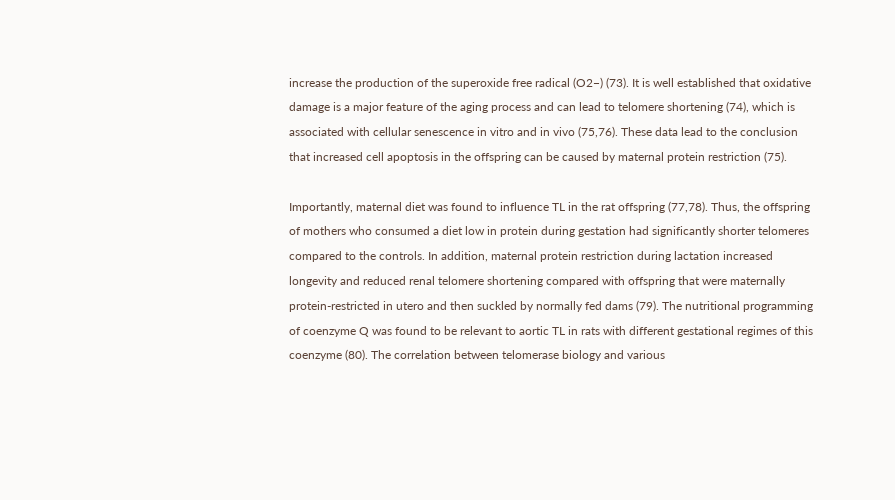increase the production of the superoxide free radical (O2−) (73). It is well established that oxidative damage is a major feature of the aging process and can lead to telomere shortening (74), which is associated with cellular senescence in vitro and in vivo (75,76). These data lead to the conclusion that increased cell apoptosis in the offspring can be caused by maternal protein restriction (75).

Importantly, maternal diet was found to influence TL in the rat offspring (77,78). Thus, the offspring of mothers who consumed a diet low in protein during gestation had significantly shorter telomeres compared to the controls. In addition, maternal protein restriction during lactation increased longevity and reduced renal telomere shortening compared with offspring that were maternally protein-restricted in utero and then suckled by normally fed dams (79). The nutritional programming of coenzyme Q was found to be relevant to aortic TL in rats with different gestational regimes of this coenzyme (80). The correlation between telomerase biology and various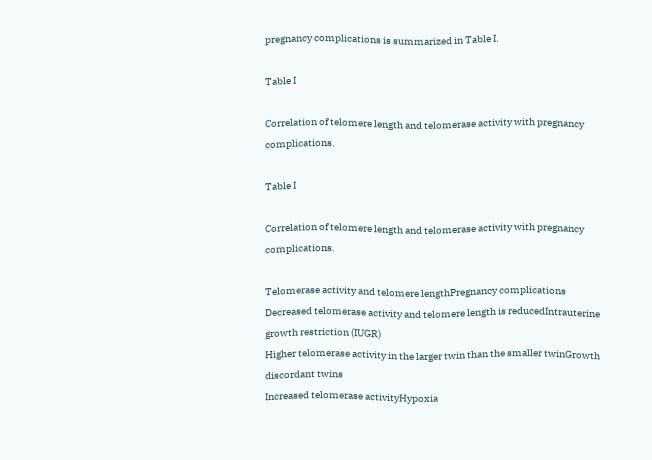pregnancy complications is summarized in Table I.

Table I

Correlation of telomere length and telomerase activity with pregnancy complications.

Table I

Correlation of telomere length and telomerase activity with pregnancy complications.

Telomerase activity and telomere lengthPregnancy complications
Decreased telomerase activity and telomere length is reducedIntrauterine growth restriction (IUGR)
Higher telomerase activity in the larger twin than the smaller twinGrowth discordant twins
Increased telomerase activityHypoxia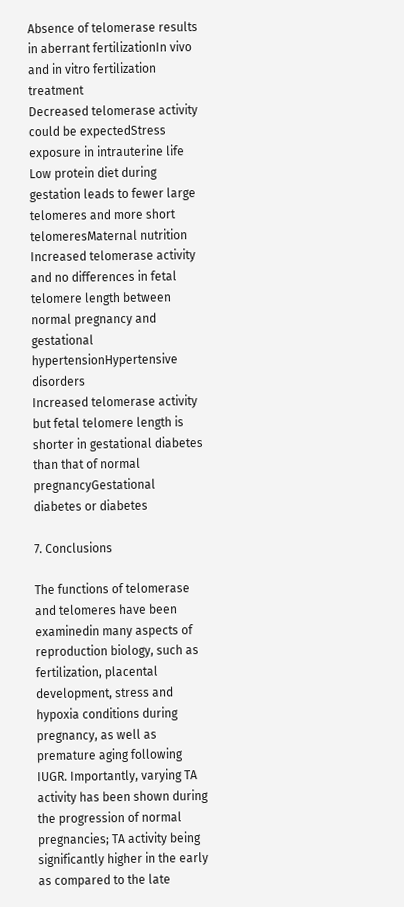Absence of telomerase results in aberrant fertilizationIn vivo and in vitro fertilization treatment
Decreased telomerase activity could be expectedStress exposure in intrauterine life
Low protein diet during gestation leads to fewer large telomeres and more short telomeresMaternal nutrition
Increased telomerase activity and no differences in fetal telomere length between normal pregnancy and gestational hypertensionHypertensive disorders
Increased telomerase activity but fetal telomere length is shorter in gestational diabetes than that of normal pregnancyGestational diabetes or diabetes

7. Conclusions

The functions of telomerase and telomeres have been examinedin many aspects of reproduction biology, such as fertilization, placental development, stress and hypoxia conditions during pregnancy, as well as premature aging following IUGR. Importantly, varying TA activity has been shown during the progression of normal pregnancies; TA activity being significantly higher in the early as compared to the late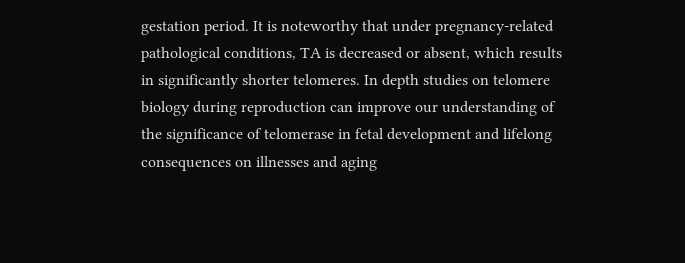gestation period. It is noteworthy that under pregnancy-related pathological conditions, TA is decreased or absent, which results in significantly shorter telomeres. In depth studies on telomere biology during reproduction can improve our understanding of the significance of telomerase in fetal development and lifelong consequences on illnesses and aging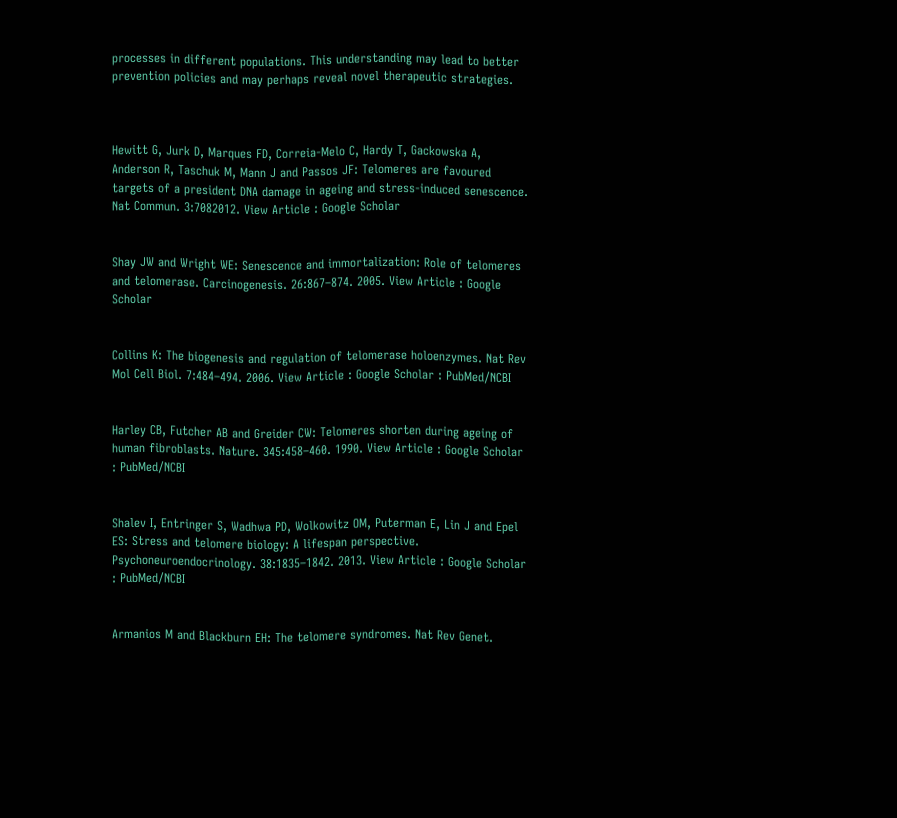processes in different populations. This understanding may lead to better prevention policies and may perhaps reveal novel therapeutic strategies.



Hewitt G, Jurk D, Marques FD, Correia-Melo C, Hardy T, Gackowska A, Anderson R, Taschuk M, Mann J and Passos JF: Telomeres are favoured targets of a president DNA damage in ageing and stress-induced senescence. Nat Commun. 3:7082012. View Article : Google Scholar


Shay JW and Wright WE: Senescence and immortalization: Role of telomeres and telomerase. Carcinogenesis. 26:867–874. 2005. View Article : Google Scholar


Collins K: The biogenesis and regulation of telomerase holoenzymes. Nat Rev Mol Cell Biol. 7:484–494. 2006. View Article : Google Scholar : PubMed/NCBI


Harley CB, Futcher AB and Greider CW: Telomeres shorten during ageing of human fibroblasts. Nature. 345:458–460. 1990. View Article : Google Scholar : PubMed/NCBI


Shalev I, Entringer S, Wadhwa PD, Wolkowitz OM, Puterman E, Lin J and Epel ES: Stress and telomere biology: A lifespan perspective. Psychoneuroendocrinology. 38:1835–1842. 2013. View Article : Google Scholar : PubMed/NCBI


Armanios M and Blackburn EH: The telomere syndromes. Nat Rev Genet.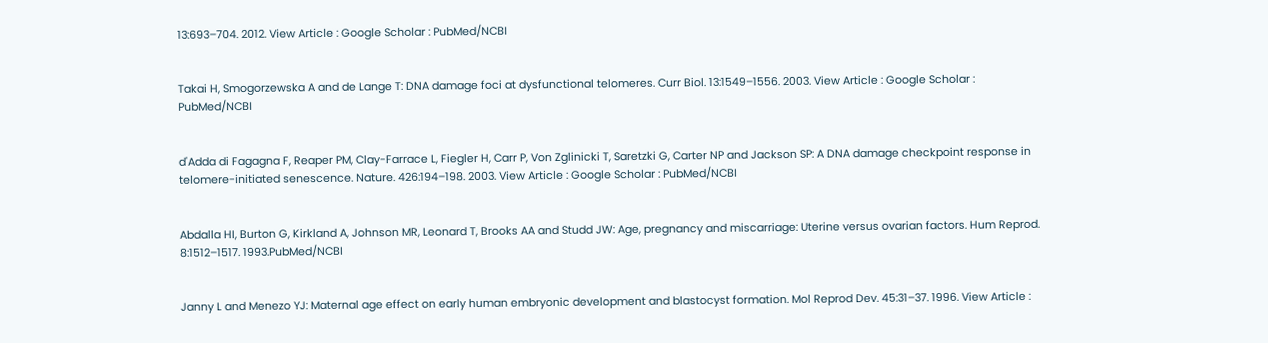13:693–704. 2012. View Article : Google Scholar : PubMed/NCBI


Takai H, Smogorzewska A and de Lange T: DNA damage foci at dysfunctional telomeres. Curr Biol. 13:1549–1556. 2003. View Article : Google Scholar : PubMed/NCBI


d'Adda di Fagagna F, Reaper PM, Clay-Farrace L, Fiegler H, Carr P, Von Zglinicki T, Saretzki G, Carter NP and Jackson SP: A DNA damage checkpoint response in telomere-initiated senescence. Nature. 426:194–198. 2003. View Article : Google Scholar : PubMed/NCBI


Abdalla HI, Burton G, Kirkland A, Johnson MR, Leonard T, Brooks AA and Studd JW: Age, pregnancy and miscarriage: Uterine versus ovarian factors. Hum Reprod. 8:1512–1517. 1993.PubMed/NCBI


Janny L and Menezo YJ: Maternal age effect on early human embryonic development and blastocyst formation. Mol Reprod Dev. 45:31–37. 1996. View Article :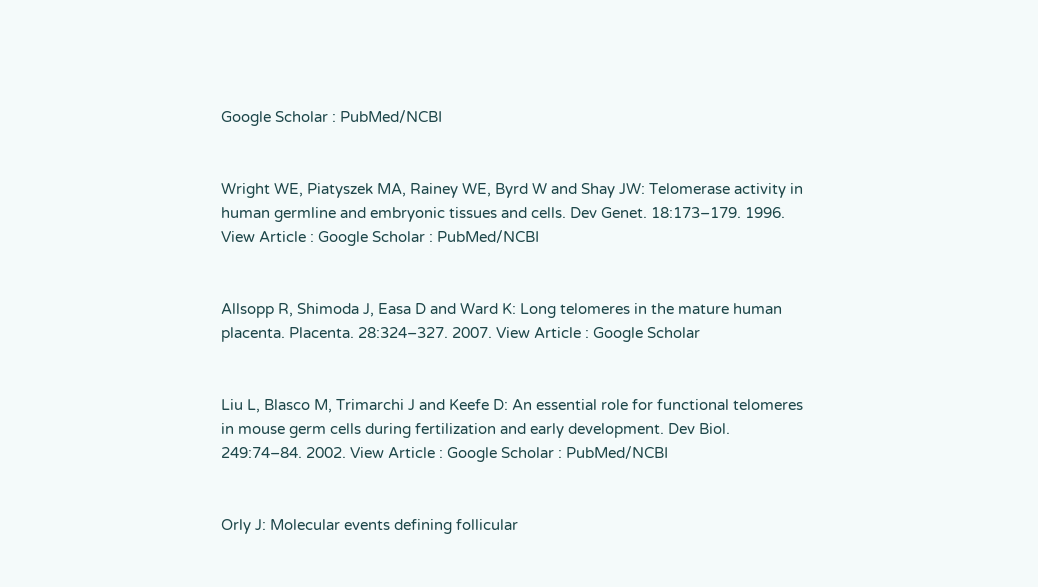Google Scholar : PubMed/NCBI


Wright WE, Piatyszek MA, Rainey WE, Byrd W and Shay JW: Telomerase activity in human germline and embryonic tissues and cells. Dev Genet. 18:173–179. 1996. View Article : Google Scholar : PubMed/NCBI


Allsopp R, Shimoda J, Easa D and Ward K: Long telomeres in the mature human placenta. Placenta. 28:324–327. 2007. View Article : Google Scholar


Liu L, Blasco M, Trimarchi J and Keefe D: An essential role for functional telomeres in mouse germ cells during fertilization and early development. Dev Biol. 249:74–84. 2002. View Article : Google Scholar : PubMed/NCBI


Orly J: Molecular events defining follicular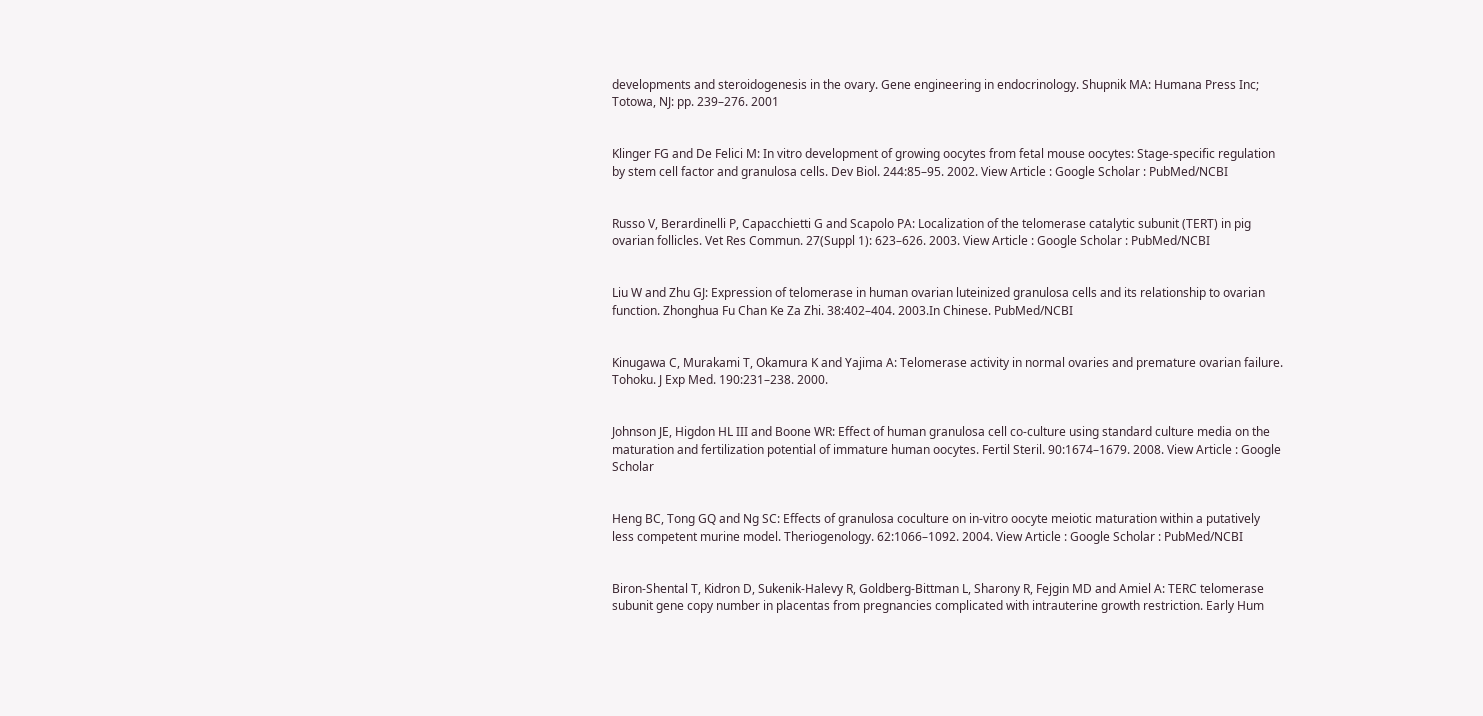developments and steroidogenesis in the ovary. Gene engineering in endocrinology. Shupnik MA: Humana Press Inc; Totowa, NJ: pp. 239–276. 2001


Klinger FG and De Felici M: In vitro development of growing oocytes from fetal mouse oocytes: Stage-specific regulation by stem cell factor and granulosa cells. Dev Biol. 244:85–95. 2002. View Article : Google Scholar : PubMed/NCBI


Russo V, Berardinelli P, Capacchietti G and Scapolo PA: Localization of the telomerase catalytic subunit (TERT) in pig ovarian follicles. Vet Res Commun. 27(Suppl 1): 623–626. 2003. View Article : Google Scholar : PubMed/NCBI


Liu W and Zhu GJ: Expression of telomerase in human ovarian luteinized granulosa cells and its relationship to ovarian function. Zhonghua Fu Chan Ke Za Zhi. 38:402–404. 2003.In Chinese. PubMed/NCBI


Kinugawa C, Murakami T, Okamura K and Yajima A: Telomerase activity in normal ovaries and premature ovarian failure. Tohoku. J Exp Med. 190:231–238. 2000.


Johnson JE, Higdon HL III and Boone WR: Effect of human granulosa cell co-culture using standard culture media on the maturation and fertilization potential of immature human oocytes. Fertil Steril. 90:1674–1679. 2008. View Article : Google Scholar


Heng BC, Tong GQ and Ng SC: Effects of granulosa coculture on in-vitro oocyte meiotic maturation within a putatively less competent murine model. Theriogenology. 62:1066–1092. 2004. View Article : Google Scholar : PubMed/NCBI


Biron-Shental T, Kidron D, Sukenik-Halevy R, Goldberg-Bittman L, Sharony R, Fejgin MD and Amiel A: TERC telomerase subunit gene copy number in placentas from pregnancies complicated with intrauterine growth restriction. Early Hum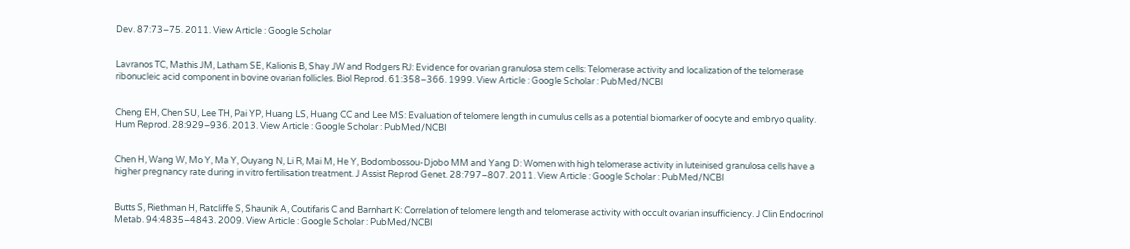Dev. 87:73–75. 2011. View Article : Google Scholar


Lavranos TC, Mathis JM, Latham SE, Kalionis B, Shay JW and Rodgers RJ: Evidence for ovarian granulosa stem cells: Telomerase activity and localization of the telomerase ribonucleic acid component in bovine ovarian follicles. Biol Reprod. 61:358–366. 1999. View Article : Google Scholar : PubMed/NCBI


Cheng EH, Chen SU, Lee TH, Pai YP, Huang LS, Huang CC and Lee MS: Evaluation of telomere length in cumulus cells as a potential biomarker of oocyte and embryo quality. Hum Reprod. 28:929–936. 2013. View Article : Google Scholar : PubMed/NCBI


Chen H, Wang W, Mo Y, Ma Y, Ouyang N, Li R, Mai M, He Y, Bodombossou-Djobo MM and Yang D: Women with high telomerase activity in luteinised granulosa cells have a higher pregnancy rate during in vitro fertilisation treatment. J Assist Reprod Genet. 28:797–807. 2011. View Article : Google Scholar : PubMed/NCBI


Butts S, Riethman H, Ratcliffe S, Shaunik A, Coutifaris C and Barnhart K: Correlation of telomere length and telomerase activity with occult ovarian insufficiency. J Clin Endocrinol Metab. 94:4835–4843. 2009. View Article : Google Scholar : PubMed/NCBI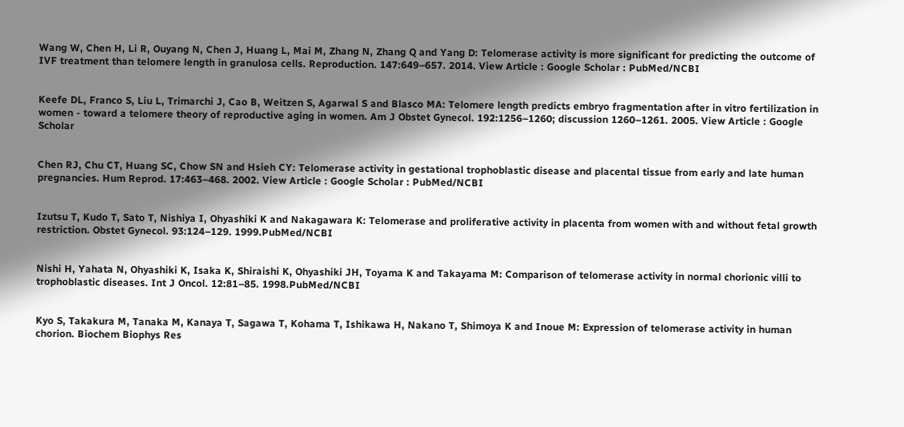Wang W, Chen H, Li R, Ouyang N, Chen J, Huang L, Mai M, Zhang N, Zhang Q and Yang D: Telomerase activity is more significant for predicting the outcome of IVF treatment than telomere length in granulosa cells. Reproduction. 147:649–657. 2014. View Article : Google Scholar : PubMed/NCBI


Keefe DL, Franco S, Liu L, Trimarchi J, Cao B, Weitzen S, Agarwal S and Blasco MA: Telomere length predicts embryo fragmentation after in vitro fertilization in women - toward a telomere theory of reproductive aging in women. Am J Obstet Gynecol. 192:1256–1260; discussion 1260–1261. 2005. View Article : Google Scholar


Chen RJ, Chu CT, Huang SC, Chow SN and Hsieh CY: Telomerase activity in gestational trophoblastic disease and placental tissue from early and late human pregnancies. Hum Reprod. 17:463–468. 2002. View Article : Google Scholar : PubMed/NCBI


Izutsu T, Kudo T, Sato T, Nishiya I, Ohyashiki K and Nakagawara K: Telomerase and proliferative activity in placenta from women with and without fetal growth restriction. Obstet Gynecol. 93:124–129. 1999.PubMed/NCBI


Nishi H, Yahata N, Ohyashiki K, Isaka K, Shiraishi K, Ohyashiki JH, Toyama K and Takayama M: Comparison of telomerase activity in normal chorionic villi to trophoblastic diseases. Int J Oncol. 12:81–85. 1998.PubMed/NCBI


Kyo S, Takakura M, Tanaka M, Kanaya T, Sagawa T, Kohama T, Ishikawa H, Nakano T, Shimoya K and Inoue M: Expression of telomerase activity in human chorion. Biochem Biophys Res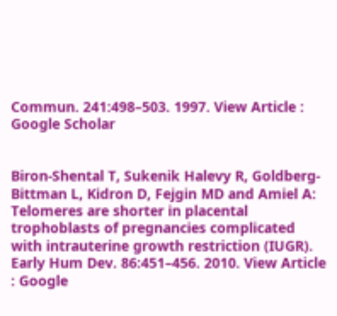Commun. 241:498–503. 1997. View Article : Google Scholar


Biron-Shental T, Sukenik Halevy R, Goldberg-Bittman L, Kidron D, Fejgin MD and Amiel A: Telomeres are shorter in placental trophoblasts of pregnancies complicated with intrauterine growth restriction (IUGR). Early Hum Dev. 86:451–456. 2010. View Article : Google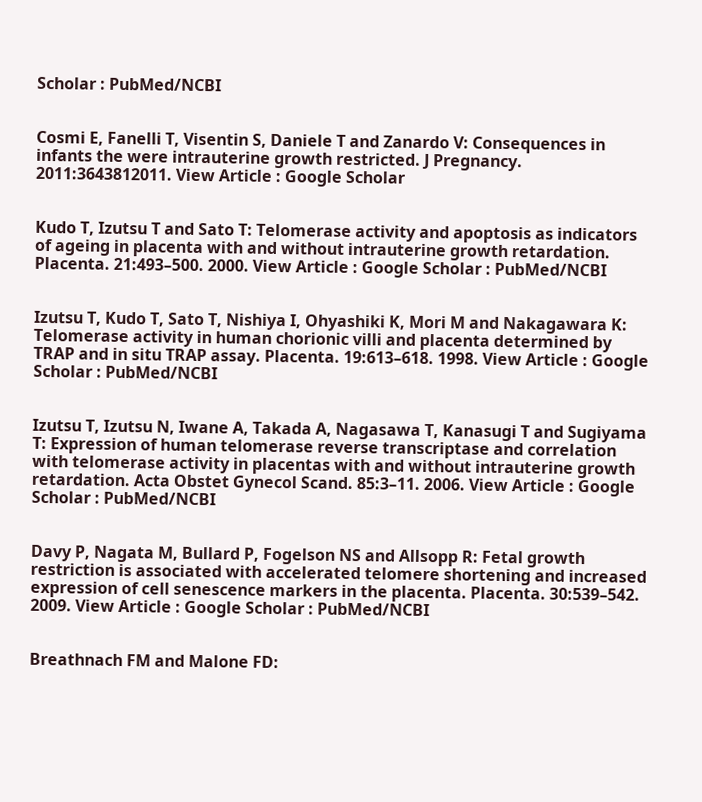Scholar : PubMed/NCBI


Cosmi E, Fanelli T, Visentin S, Daniele T and Zanardo V: Consequences in infants the were intrauterine growth restricted. J Pregnancy. 2011:3643812011. View Article : Google Scholar


Kudo T, Izutsu T and Sato T: Telomerase activity and apoptosis as indicators of ageing in placenta with and without intrauterine growth retardation. Placenta. 21:493–500. 2000. View Article : Google Scholar : PubMed/NCBI


Izutsu T, Kudo T, Sato T, Nishiya I, Ohyashiki K, Mori M and Nakagawara K: Telomerase activity in human chorionic villi and placenta determined by TRAP and in situ TRAP assay. Placenta. 19:613–618. 1998. View Article : Google Scholar : PubMed/NCBI


Izutsu T, Izutsu N, Iwane A, Takada A, Nagasawa T, Kanasugi T and Sugiyama T: Expression of human telomerase reverse transcriptase and correlation with telomerase activity in placentas with and without intrauterine growth retardation. Acta Obstet Gynecol Scand. 85:3–11. 2006. View Article : Google Scholar : PubMed/NCBI


Davy P, Nagata M, Bullard P, Fogelson NS and Allsopp R: Fetal growth restriction is associated with accelerated telomere shortening and increased expression of cell senescence markers in the placenta. Placenta. 30:539–542. 2009. View Article : Google Scholar : PubMed/NCBI


Breathnach FM and Malone FD: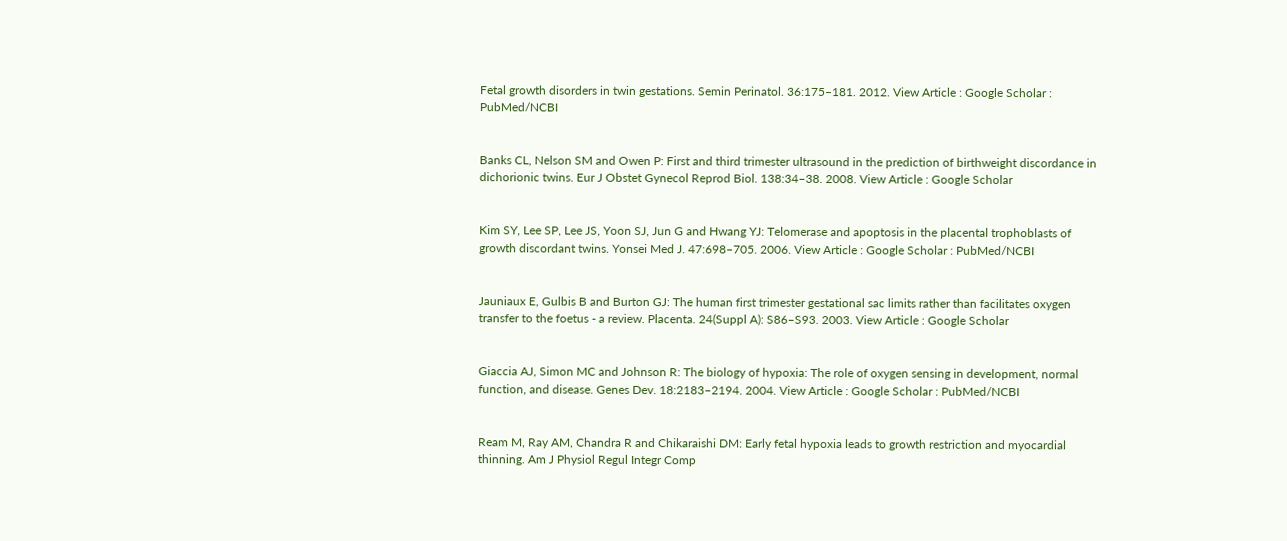Fetal growth disorders in twin gestations. Semin Perinatol. 36:175–181. 2012. View Article : Google Scholar : PubMed/NCBI


Banks CL, Nelson SM and Owen P: First and third trimester ultrasound in the prediction of birthweight discordance in dichorionic twins. Eur J Obstet Gynecol Reprod Biol. 138:34–38. 2008. View Article : Google Scholar


Kim SY, Lee SP, Lee JS, Yoon SJ, Jun G and Hwang YJ: Telomerase and apoptosis in the placental trophoblasts of growth discordant twins. Yonsei Med J. 47:698–705. 2006. View Article : Google Scholar : PubMed/NCBI


Jauniaux E, Gulbis B and Burton GJ: The human first trimester gestational sac limits rather than facilitates oxygen transfer to the foetus - a review. Placenta. 24(Suppl A): S86–S93. 2003. View Article : Google Scholar


Giaccia AJ, Simon MC and Johnson R: The biology of hypoxia: The role of oxygen sensing in development, normal function, and disease. Genes Dev. 18:2183–2194. 2004. View Article : Google Scholar : PubMed/NCBI


Ream M, Ray AM, Chandra R and Chikaraishi DM: Early fetal hypoxia leads to growth restriction and myocardial thinning. Am J Physiol Regul Integr Comp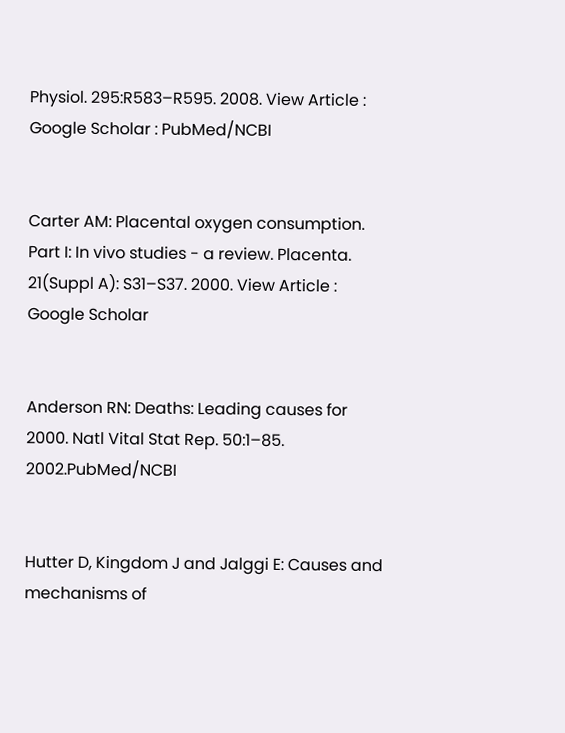Physiol. 295:R583–R595. 2008. View Article : Google Scholar : PubMed/NCBI


Carter AM: Placental oxygen consumption. Part I: In vivo studies - a review. Placenta. 21(Suppl A): S31–S37. 2000. View Article : Google Scholar


Anderson RN: Deaths: Leading causes for 2000. Natl Vital Stat Rep. 50:1–85. 2002.PubMed/NCBI


Hutter D, Kingdom J and Jalggi E: Causes and mechanisms of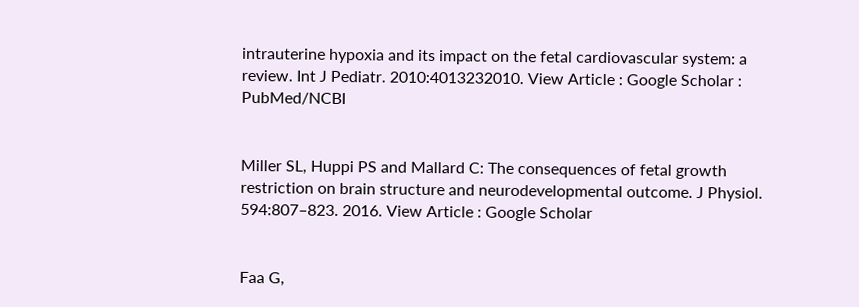intrauterine hypoxia and its impact on the fetal cardiovascular system: a review. Int J Pediatr. 2010:4013232010. View Article : Google Scholar : PubMed/NCBI


Miller SL, Huppi PS and Mallard C: The consequences of fetal growth restriction on brain structure and neurodevelopmental outcome. J Physiol. 594:807–823. 2016. View Article : Google Scholar


Faa G,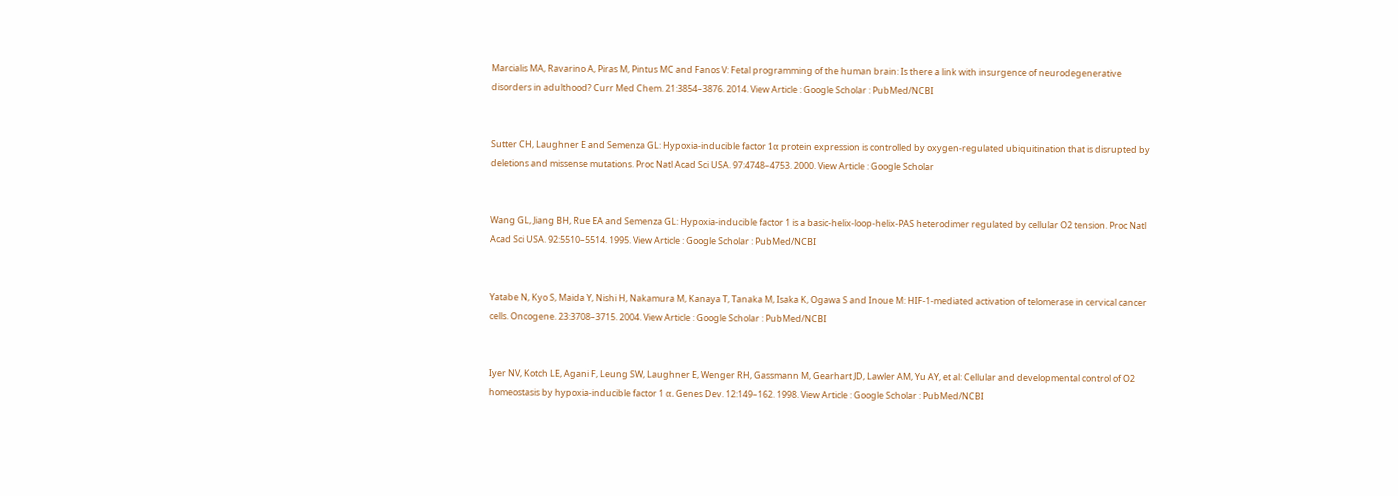Marcialis MA, Ravarino A, Piras M, Pintus MC and Fanos V: Fetal programming of the human brain: Is there a link with insurgence of neurodegenerative disorders in adulthood? Curr Med Chem. 21:3854–3876. 2014. View Article : Google Scholar : PubMed/NCBI


Sutter CH, Laughner E and Semenza GL: Hypoxia-inducible factor 1α protein expression is controlled by oxygen-regulated ubiquitination that is disrupted by deletions and missense mutations. Proc Natl Acad Sci USA. 97:4748–4753. 2000. View Article : Google Scholar


Wang GL, Jiang BH, Rue EA and Semenza GL: Hypoxia-inducible factor 1 is a basic-helix-loop-helix-PAS heterodimer regulated by cellular O2 tension. Proc Natl Acad Sci USA. 92:5510–5514. 1995. View Article : Google Scholar : PubMed/NCBI


Yatabe N, Kyo S, Maida Y, Nishi H, Nakamura M, Kanaya T, Tanaka M, Isaka K, Ogawa S and Inoue M: HIF-1-mediated activation of telomerase in cervical cancer cells. Oncogene. 23:3708–3715. 2004. View Article : Google Scholar : PubMed/NCBI


Iyer NV, Kotch LE, Agani F, Leung SW, Laughner E, Wenger RH, Gassmann M, Gearhart JD, Lawler AM, Yu AY, et al: Cellular and developmental control of O2 homeostasis by hypoxia-inducible factor 1 α. Genes Dev. 12:149–162. 1998. View Article : Google Scholar : PubMed/NCBI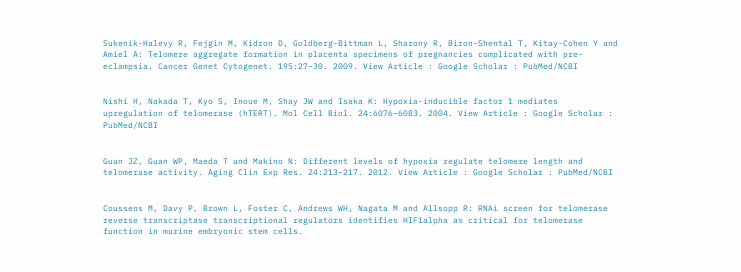Sukenik-Halevy R, Fejgin M, Kidron D, Goldberg-Bittman L, Sharony R, Biron-Shental T, Kitay-Cohen Y and Amiel A: Telomere aggregate formation in placenta specimens of pregnancies complicated with pre-eclampsia. Cancer Genet Cytogenet. 195:27–30. 2009. View Article : Google Scholar : PubMed/NCBI


Nishi H, Nakada T, Kyo S, Inoue M, Shay JW and Isaka K: Hypoxia-inducible factor 1 mediates upregulation of telomerase (hTERT). Mol Cell Biol. 24:6076–6083. 2004. View Article : Google Scholar : PubMed/NCBI


Guan JZ, Guan WP, Maeda T and Makino N: Different levels of hypoxia regulate telomere length and telomerase activity. Aging Clin Exp Res. 24:213–217. 2012. View Article : Google Scholar : PubMed/NCBI


Coussens M, Davy P, Brown L, Foster C, Andrews WH, Nagata M and Allsopp R: RNAi screen for telomerase reverse transcriptase transcriptional regulators identifies HIF1alpha as critical for telomerase function in murine embryonic stem cells.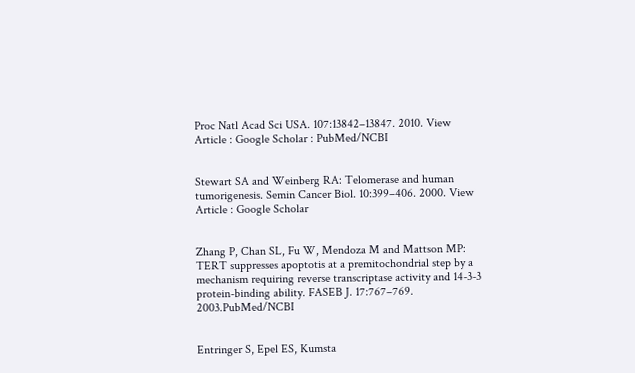Proc Natl Acad Sci USA. 107:13842–13847. 2010. View Article : Google Scholar : PubMed/NCBI


Stewart SA and Weinberg RA: Telomerase and human tumorigenesis. Semin Cancer Biol. 10:399–406. 2000. View Article : Google Scholar


Zhang P, Chan SL, Fu W, Mendoza M and Mattson MP: TERT suppresses apoptotis at a premitochondrial step by a mechanism requiring reverse transcriptase activity and 14-3-3 protein-binding ability. FASEB J. 17:767–769. 2003.PubMed/NCBI


Entringer S, Epel ES, Kumsta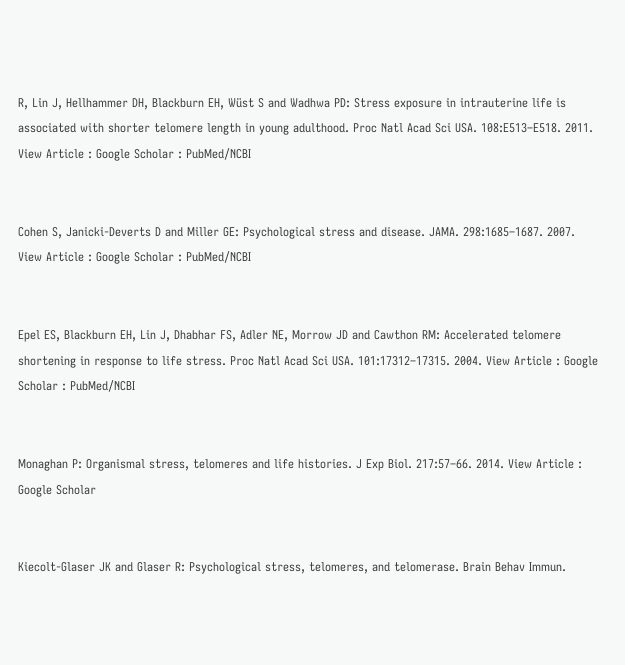R, Lin J, Hellhammer DH, Blackburn EH, Wüst S and Wadhwa PD: Stress exposure in intrauterine life is associated with shorter telomere length in young adulthood. Proc Natl Acad Sci USA. 108:E513–E518. 2011. View Article : Google Scholar : PubMed/NCBI


Cohen S, Janicki-Deverts D and Miller GE: Psychological stress and disease. JAMA. 298:1685–1687. 2007. View Article : Google Scholar : PubMed/NCBI


Epel ES, Blackburn EH, Lin J, Dhabhar FS, Adler NE, Morrow JD and Cawthon RM: Accelerated telomere shortening in response to life stress. Proc Natl Acad Sci USA. 101:17312–17315. 2004. View Article : Google Scholar : PubMed/NCBI


Monaghan P: Organismal stress, telomeres and life histories. J Exp Biol. 217:57–66. 2014. View Article : Google Scholar


Kiecolt-Glaser JK and Glaser R: Psychological stress, telomeres, and telomerase. Brain Behav Immun.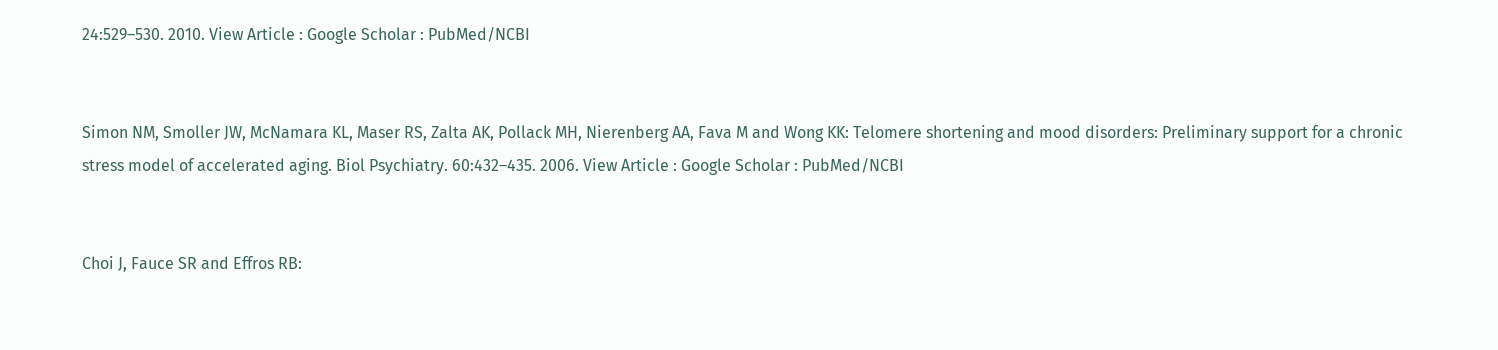24:529–530. 2010. View Article : Google Scholar : PubMed/NCBI


Simon NM, Smoller JW, McNamara KL, Maser RS, Zalta AK, Pollack MH, Nierenberg AA, Fava M and Wong KK: Telomere shortening and mood disorders: Preliminary support for a chronic stress model of accelerated aging. Biol Psychiatry. 60:432–435. 2006. View Article : Google Scholar : PubMed/NCBI


Choi J, Fauce SR and Effros RB: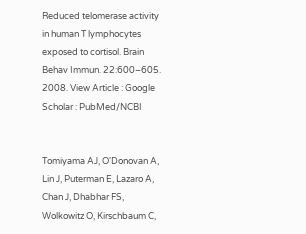Reduced telomerase activity in human T lymphocytes exposed to cortisol. Brain Behav Immun. 22:600–605. 2008. View Article : Google Scholar : PubMed/NCBI


Tomiyama AJ, O'Donovan A, Lin J, Puterman E, Lazaro A, Chan J, Dhabhar FS, Wolkowitz O, Kirschbaum C,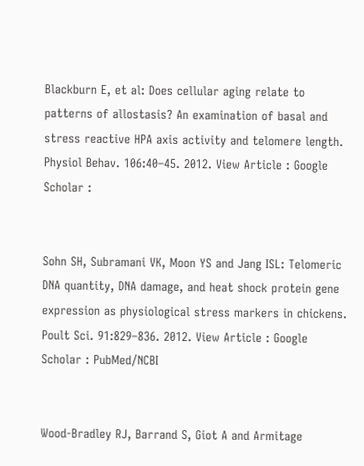Blackburn E, et al: Does cellular aging relate to patterns of allostasis? An examination of basal and stress reactive HPA axis activity and telomere length. Physiol Behav. 106:40–45. 2012. View Article : Google Scholar :


Sohn SH, Subramani VK, Moon YS and Jang ISL: Telomeric DNA quantity, DNA damage, and heat shock protein gene expression as physiological stress markers in chickens. Poult Sci. 91:829–836. 2012. View Article : Google Scholar : PubMed/NCBI


Wood-Bradley RJ, Barrand S, Giot A and Armitage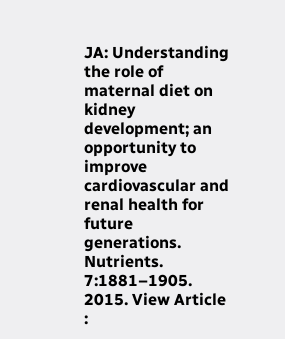JA: Understanding the role of maternal diet on kidney development; an opportunity to improve cardiovascular and renal health for future generations. Nutrients. 7:1881–1905. 2015. View Article :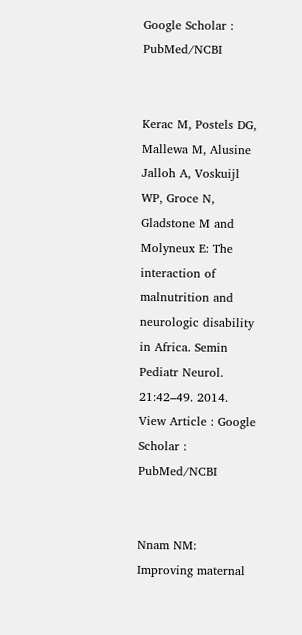Google Scholar : PubMed/NCBI


Kerac M, Postels DG, Mallewa M, Alusine Jalloh A, Voskuijl WP, Groce N, Gladstone M and Molyneux E: The interaction of malnutrition and neurologic disability in Africa. Semin Pediatr Neurol. 21:42–49. 2014. View Article : Google Scholar : PubMed/NCBI


Nnam NM: Improving maternal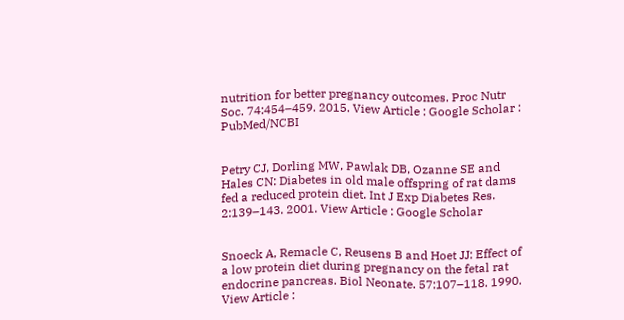nutrition for better pregnancy outcomes. Proc Nutr Soc. 74:454–459. 2015. View Article : Google Scholar : PubMed/NCBI


Petry CJ, Dorling MW, Pawlak DB, Ozanne SE and Hales CN: Diabetes in old male offspring of rat dams fed a reduced protein diet. Int J Exp Diabetes Res. 2:139–143. 2001. View Article : Google Scholar


Snoeck A, Remacle C, Reusens B and Hoet JJ: Effect of a low protein diet during pregnancy on the fetal rat endocrine pancreas. Biol Neonate. 57:107–118. 1990. View Article :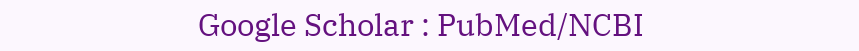Google Scholar : PubMed/NCBI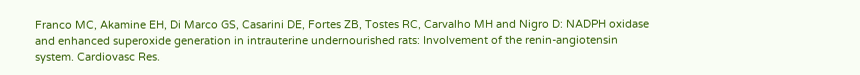Franco MC, Akamine EH, Di Marco GS, Casarini DE, Fortes ZB, Tostes RC, Carvalho MH and Nigro D: NADPH oxidase and enhanced superoxide generation in intrauterine undernourished rats: Involvement of the renin-angiotensin system. Cardiovasc Res.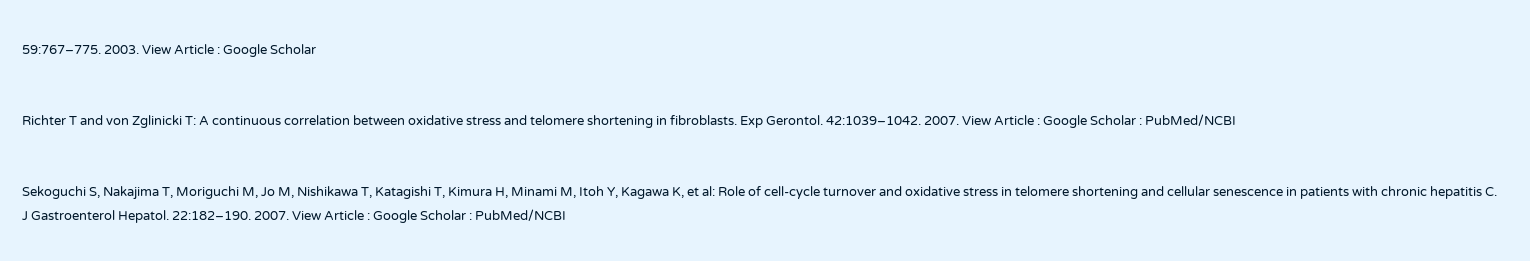59:767–775. 2003. View Article : Google Scholar


Richter T and von Zglinicki T: A continuous correlation between oxidative stress and telomere shortening in fibroblasts. Exp Gerontol. 42:1039–1042. 2007. View Article : Google Scholar : PubMed/NCBI


Sekoguchi S, Nakajima T, Moriguchi M, Jo M, Nishikawa T, Katagishi T, Kimura H, Minami M, Itoh Y, Kagawa K, et al: Role of cell-cycle turnover and oxidative stress in telomere shortening and cellular senescence in patients with chronic hepatitis C. J Gastroenterol Hepatol. 22:182–190. 2007. View Article : Google Scholar : PubMed/NCBI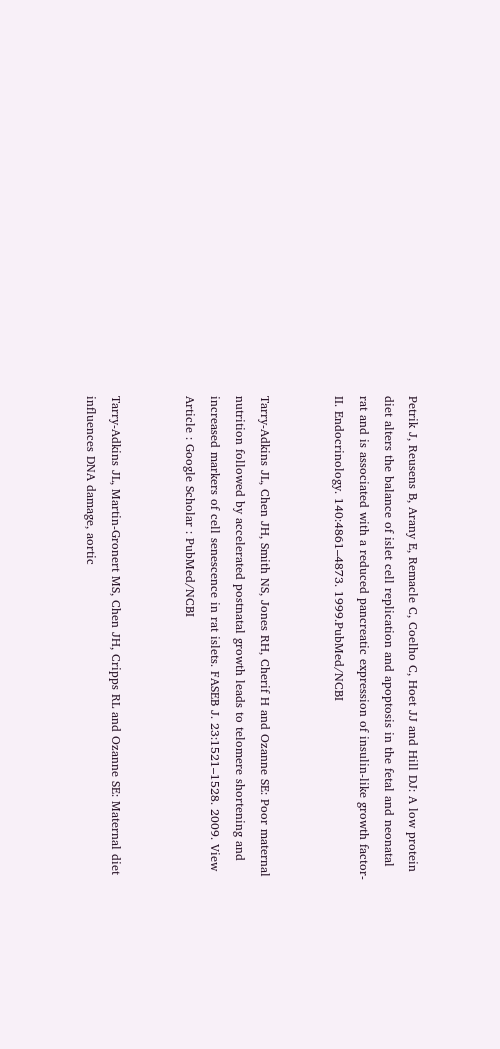Petrik J, Reusens B, Arany E, Remacle C, Coelho C, Hoet JJ and Hill DJ: A low protein diet alters the balance of islet cell replication and apoptosis in the fetal and neonatal rat and is associated with a reduced pancreatic expression of insulin-like growth factor-II. Endocrinology. 140:4861–4873. 1999.PubMed/NCBI


Tarry-Adkins JL, Chen JH, Smith NS, Jones RH, Cherif H and Ozanne SE: Poor maternal nutrition followed by accelerated postnatal growth leads to telomere shortening and increased markers of cell senescence in rat islets. FASEB J. 23:1521–1528. 2009. View Article : Google Scholar : PubMed/NCBI


Tarry-Adkins JL, Martin-Gronert MS, Chen JH, Cripps RL and Ozanne SE: Maternal diet influences DNA damage, aortic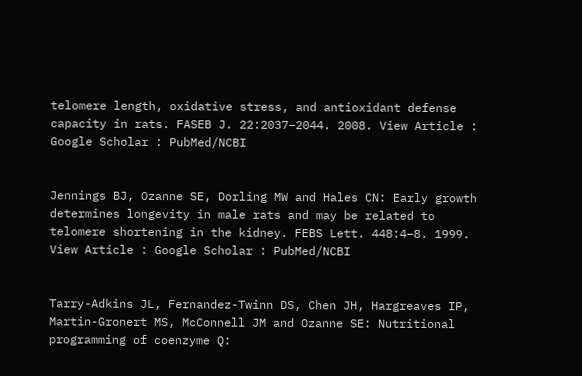telomere length, oxidative stress, and antioxidant defense capacity in rats. FASEB J. 22:2037–2044. 2008. View Article : Google Scholar : PubMed/NCBI


Jennings BJ, Ozanne SE, Dorling MW and Hales CN: Early growth determines longevity in male rats and may be related to telomere shortening in the kidney. FEBS Lett. 448:4–8. 1999. View Article : Google Scholar : PubMed/NCBI


Tarry-Adkins JL, Fernandez-Twinn DS, Chen JH, Hargreaves IP, Martin-Gronert MS, McConnell JM and Ozanne SE: Nutritional programming of coenzyme Q: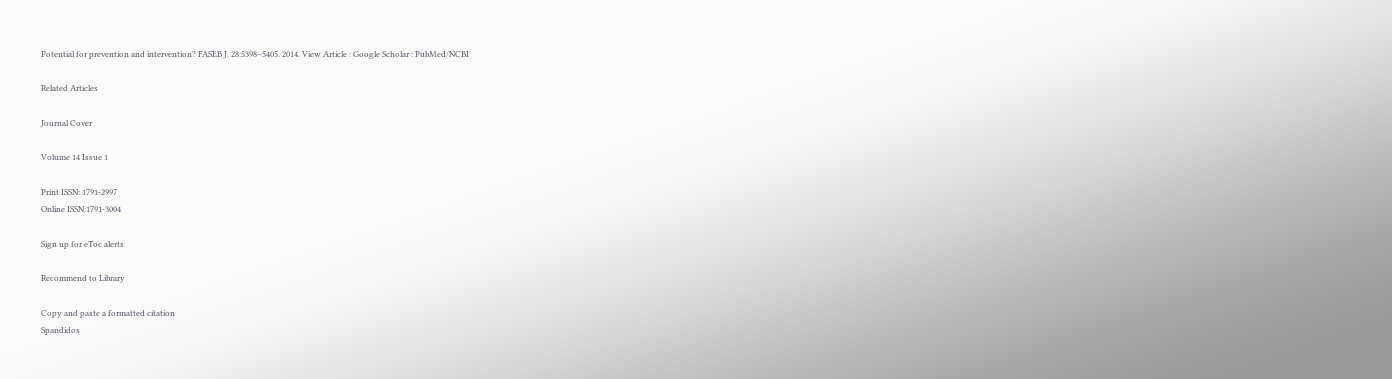Potential for prevention and intervention? FASEB J. 28:5398–5405. 2014. View Article : Google Scholar : PubMed/NCBI

Related Articles

Journal Cover

Volume 14 Issue 1

Print ISSN: 1791-2997
Online ISSN:1791-3004

Sign up for eToc alerts

Recommend to Library

Copy and paste a formatted citation
Spandidos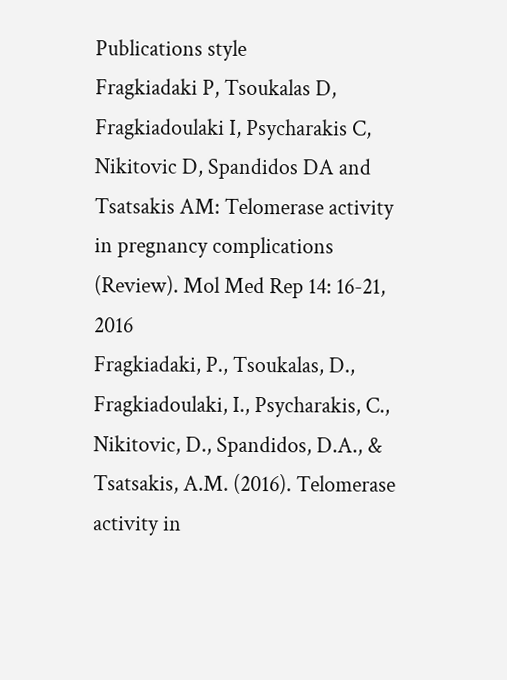Publications style
Fragkiadaki P, Tsoukalas D, Fragkiadoulaki I, Psycharakis C, Nikitovic D, Spandidos DA and Tsatsakis AM: Telomerase activity in pregnancy complications (Review). Mol Med Rep 14: 16-21, 2016
Fragkiadaki, P., Tsoukalas, D., Fragkiadoulaki, I., Psycharakis, C., Nikitovic, D., Spandidos, D.A., & Tsatsakis, A.M. (2016). Telomerase activity in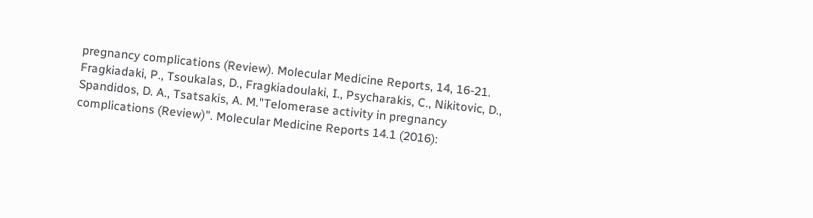pregnancy complications (Review). Molecular Medicine Reports, 14, 16-21.
Fragkiadaki, P., Tsoukalas, D., Fragkiadoulaki, I., Psycharakis, C., Nikitovic, D., Spandidos, D. A., Tsatsakis, A. M."Telomerase activity in pregnancy complications (Review)". Molecular Medicine Reports 14.1 (2016):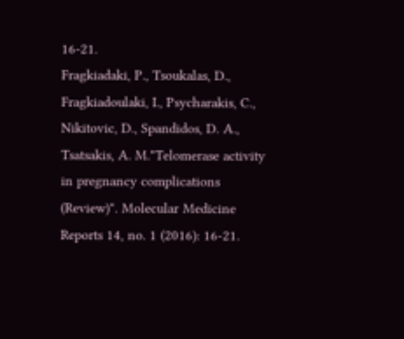16-21.
Fragkiadaki, P., Tsoukalas, D., Fragkiadoulaki, I., Psycharakis, C., Nikitovic, D., Spandidos, D. A., Tsatsakis, A. M."Telomerase activity in pregnancy complications (Review)". Molecular Medicine Reports 14, no. 1 (2016): 16-21.